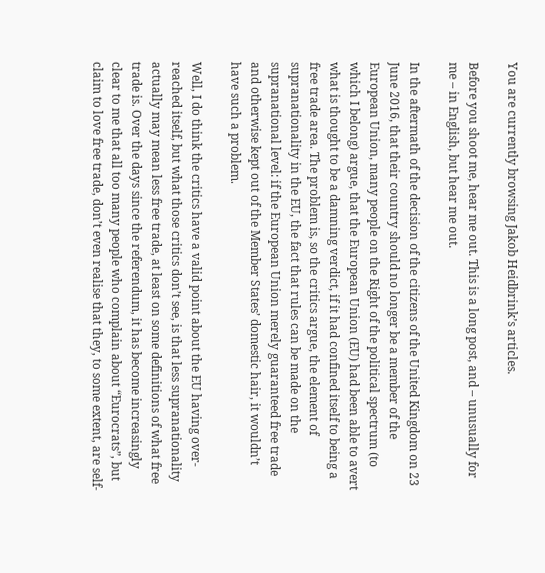You are currently browsing Jakob Heidbrink’s articles.

Before you shoot me, hear me out. This is a long post, and – unusually for me – in English, but hear me out.

In the aftermath of the decision of the citizens of the United Kingdom on 23 June 2016, that their country should no longer be a member of the European Union, many people on the Right of the political spectrum (to which I belong) argue, that the European Union (EU) had been able to avert what is thought to be a damning verdict, if it had confined itself to being a free trade area. The problem is, so the critics argue, the element of supranationality in the EU, the fact that rules can be made on the supranational level: if the European Union merely guaranteed free trade and otherwise kept out of the Member States’ domestic hair, it wouldn’t have such a problem.

Well, I do think the critics have a valid point about the EU having over-reached itself, but what those critics don’t see, is that less supranationality actually may mean less free trade, at least on some definitions of what free trade is. Over the days since the referendum, it has become increasingly clear to me that all too many people who complain about “Eurocrats”, but claim to love free trade, don’t even realise that they, to some extent, are self-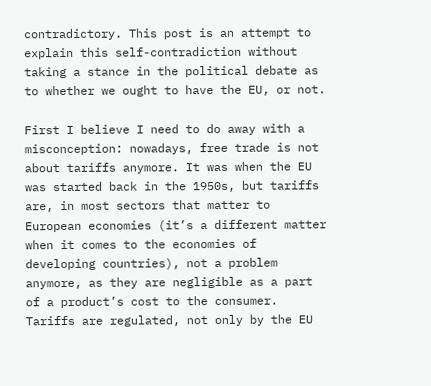contradictory. This post is an attempt to explain this self-contradiction without taking a stance in the political debate as to whether we ought to have the EU, or not.

First I believe I need to do away with a misconception: nowadays, free trade is not about tariffs anymore. It was when the EU was started back in the 1950s, but tariffs are, in most sectors that matter to European economies (it’s a different matter when it comes to the economies of developing countries), not a problem anymore, as they are negligible as a part of a product’s cost to the consumer. Tariffs are regulated, not only by the EU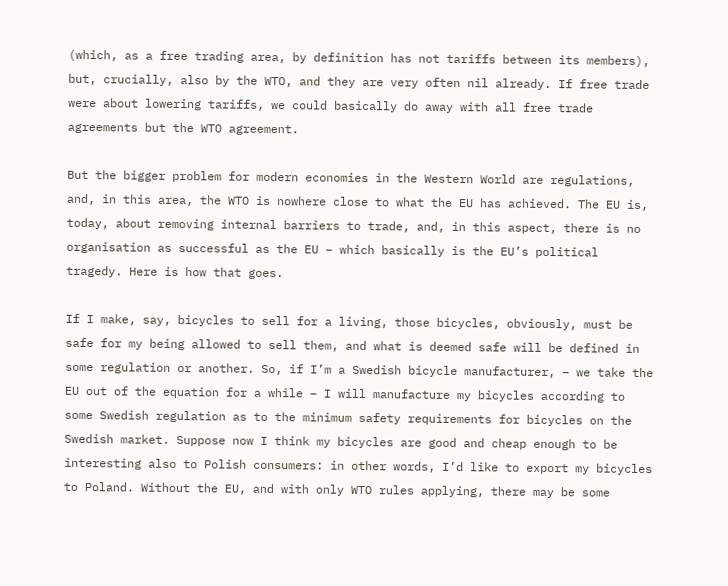(which, as a free trading area, by definition has not tariffs between its members), but, crucially, also by the WTO, and they are very often nil already. If free trade were about lowering tariffs, we could basically do away with all free trade agreements but the WTO agreement.

But the bigger problem for modern economies in the Western World are regulations, and, in this area, the WTO is nowhere close to what the EU has achieved. The EU is, today, about removing internal barriers to trade, and, in this aspect, there is no organisation as successful as the EU – which basically is the EU’s political tragedy. Here is how that goes.

If I make, say, bicycles to sell for a living, those bicycles, obviously, must be safe for my being allowed to sell them, and what is deemed safe will be defined in some regulation or another. So, if I’m a Swedish bicycle manufacturer, – we take the EU out of the equation for a while – I will manufacture my bicycles according to some Swedish regulation as to the minimum safety requirements for bicycles on the Swedish market. Suppose now I think my bicycles are good and cheap enough to be interesting also to Polish consumers: in other words, I’d like to export my bicycles to Poland. Without the EU, and with only WTO rules applying, there may be some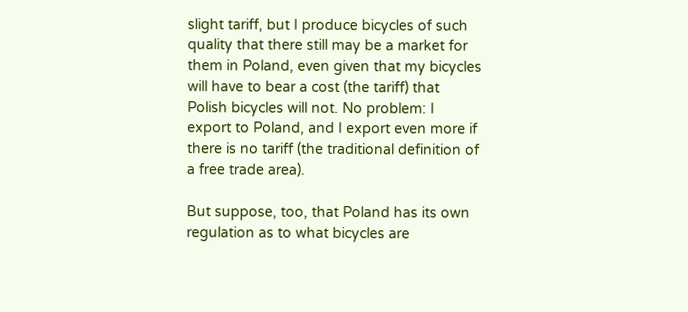slight tariff, but I produce bicycles of such quality that there still may be a market for them in Poland, even given that my bicycles will have to bear a cost (the tariff) that Polish bicycles will not. No problem: I export to Poland, and I export even more if there is no tariff (the traditional definition of a free trade area).

But suppose, too, that Poland has its own regulation as to what bicycles are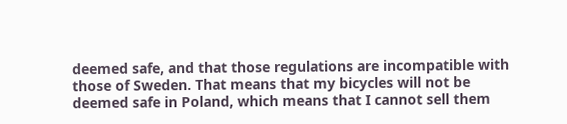deemed safe, and that those regulations are incompatible with those of Sweden. That means that my bicycles will not be deemed safe in Poland, which means that I cannot sell them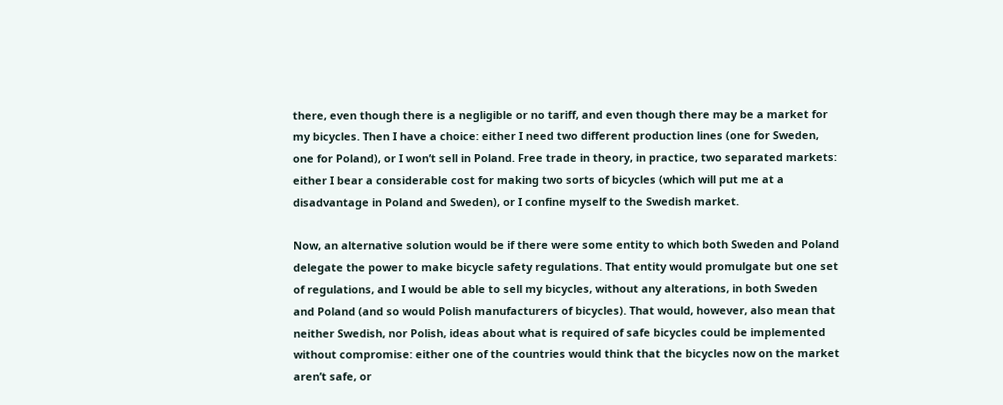there, even though there is a negligible or no tariff, and even though there may be a market for my bicycles. Then I have a choice: either I need two different production lines (one for Sweden, one for Poland), or I won’t sell in Poland. Free trade in theory, in practice, two separated markets: either I bear a considerable cost for making two sorts of bicycles (which will put me at a disadvantage in Poland and Sweden), or I confine myself to the Swedish market.

Now, an alternative solution would be if there were some entity to which both Sweden and Poland delegate the power to make bicycle safety regulations. That entity would promulgate but one set of regulations, and I would be able to sell my bicycles, without any alterations, in both Sweden and Poland (and so would Polish manufacturers of bicycles). That would, however, also mean that neither Swedish, nor Polish, ideas about what is required of safe bicycles could be implemented without compromise: either one of the countries would think that the bicycles now on the market aren’t safe, or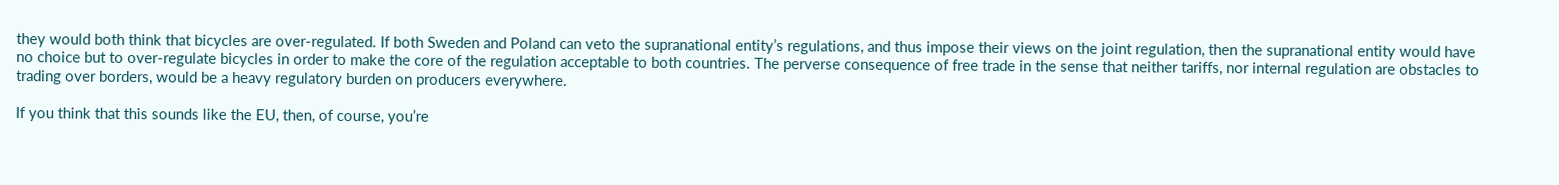they would both think that bicycles are over-regulated. If both Sweden and Poland can veto the supranational entity’s regulations, and thus impose their views on the joint regulation, then the supranational entity would have no choice but to over-regulate bicycles in order to make the core of the regulation acceptable to both countries. The perverse consequence of free trade in the sense that neither tariffs, nor internal regulation are obstacles to trading over borders, would be a heavy regulatory burden on producers everywhere.

If you think that this sounds like the EU, then, of course, you’re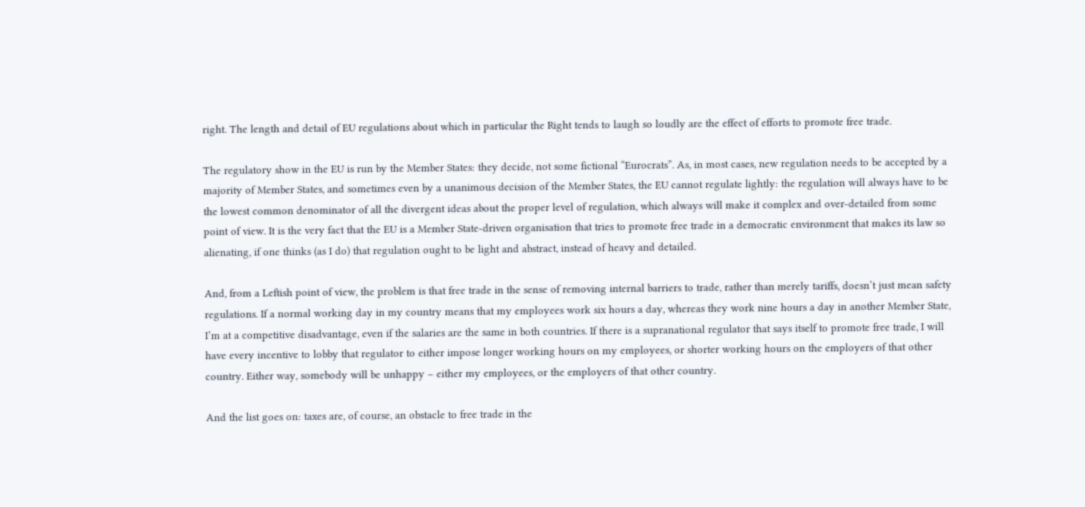right. The length and detail of EU regulations about which in particular the Right tends to laugh so loudly are the effect of efforts to promote free trade.

The regulatory show in the EU is run by the Member States: they decide, not some fictional “Eurocrats”. As, in most cases, new regulation needs to be accepted by a majority of Member States, and sometimes even by a unanimous decision of the Member States, the EU cannot regulate lightly: the regulation will always have to be the lowest common denominator of all the divergent ideas about the proper level of regulation, which always will make it complex and over-detailed from some point of view. It is the very fact that the EU is a Member State-driven organisation that tries to promote free trade in a democratic environment that makes its law so alienating, if one thinks (as I do) that regulation ought to be light and abstract, instead of heavy and detailed.

And, from a Leftish point of view, the problem is that free trade in the sense of removing internal barriers to trade, rather than merely tariffs, doesn’t just mean safety regulations. If a normal working day in my country means that my employees work six hours a day, whereas they work nine hours a day in another Member State, I’m at a competitive disadvantage, even if the salaries are the same in both countries. If there is a supranational regulator that says itself to promote free trade, I will have every incentive to lobby that regulator to either impose longer working hours on my employees, or shorter working hours on the employers of that other country. Either way, somebody will be unhappy – either my employees, or the employers of that other country.

And the list goes on: taxes are, of course, an obstacle to free trade in the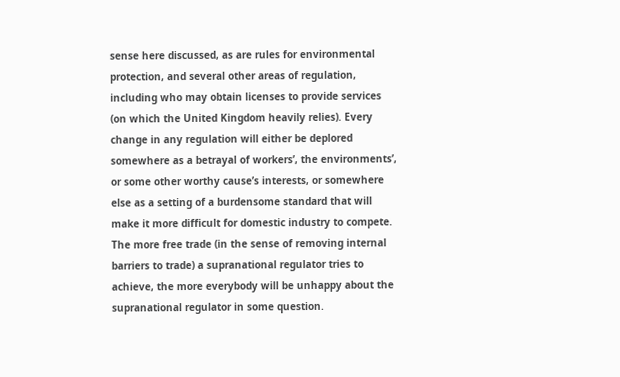sense here discussed, as are rules for environmental protection, and several other areas of regulation, including who may obtain licenses to provide services (on which the United Kingdom heavily relies). Every change in any regulation will either be deplored somewhere as a betrayal of workers’, the environments’, or some other worthy cause’s interests, or somewhere else as a setting of a burdensome standard that will make it more difficult for domestic industry to compete. The more free trade (in the sense of removing internal barriers to trade) a supranational regulator tries to achieve, the more everybody will be unhappy about the supranational regulator in some question.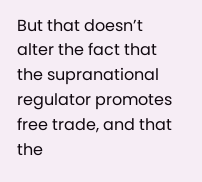But that doesn’t alter the fact that the supranational regulator promotes free trade, and that the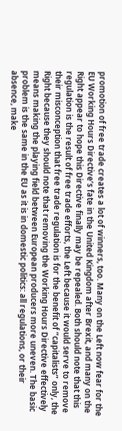promotion of free trade creates a lot of winners, too. Many on the Left now fear for the EU Working Hours Directive’s fate in the United Kingdom after Brexit, and many on the Right appear to hope this Directive finally may be repealed. Both should note that this regulation is the result of free trade efforts, the Left because it would serve to remove their misconception that free trade regulation is for the benefit of “capitalists” only, the Right because they should note that removing the Working Hours Directive effectively means making the playing field between European producers more uneven. The basic problem is the same in the EU as it is in domestic politics: all regulations, or their absence, make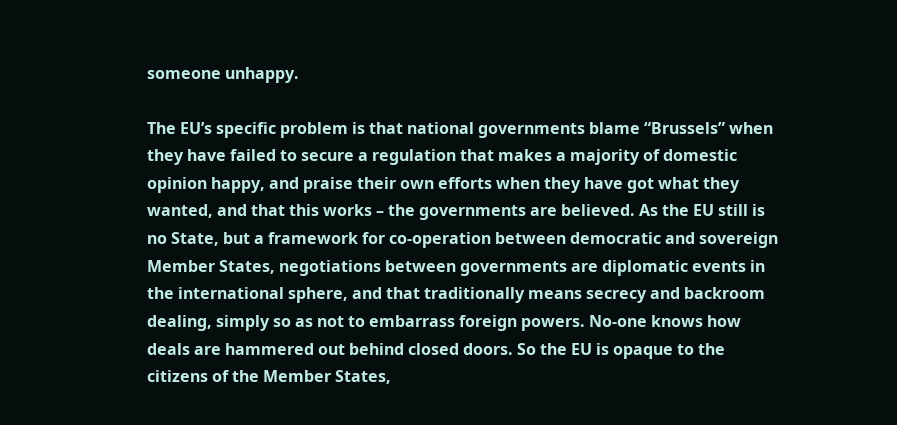someone unhappy.

The EU’s specific problem is that national governments blame “Brussels” when they have failed to secure a regulation that makes a majority of domestic opinion happy, and praise their own efforts when they have got what they wanted, and that this works – the governments are believed. As the EU still is no State, but a framework for co-operation between democratic and sovereign Member States, negotiations between governments are diplomatic events in the international sphere, and that traditionally means secrecy and backroom dealing, simply so as not to embarrass foreign powers. No-one knows how deals are hammered out behind closed doors. So the EU is opaque to the citizens of the Member States,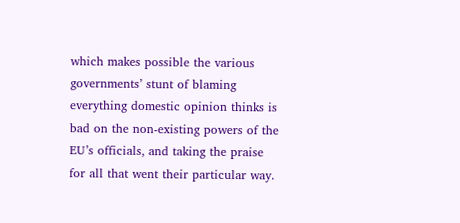which makes possible the various governments’ stunt of blaming everything domestic opinion thinks is bad on the non-existing powers of the EU’s officials, and taking the praise for all that went their particular way.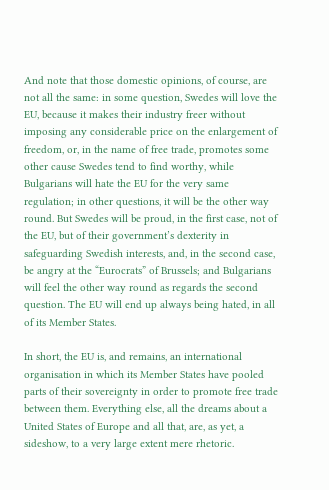And note that those domestic opinions, of course, are not all the same: in some question, Swedes will love the EU, because it makes their industry freer without imposing any considerable price on the enlargement of freedom, or, in the name of free trade, promotes some other cause Swedes tend to find worthy, while Bulgarians will hate the EU for the very same regulation; in other questions, it will be the other way round. But Swedes will be proud, in the first case, not of the EU, but of their government’s dexterity in safeguarding Swedish interests, and, in the second case, be angry at the “Eurocrats” of Brussels; and Bulgarians will feel the other way round as regards the second question. The EU will end up always being hated, in all of its Member States.

In short, the EU is, and remains, an international organisation in which its Member States have pooled parts of their sovereignty in order to promote free trade between them. Everything else, all the dreams about a United States of Europe and all that, are, as yet, a sideshow, to a very large extent mere rhetoric.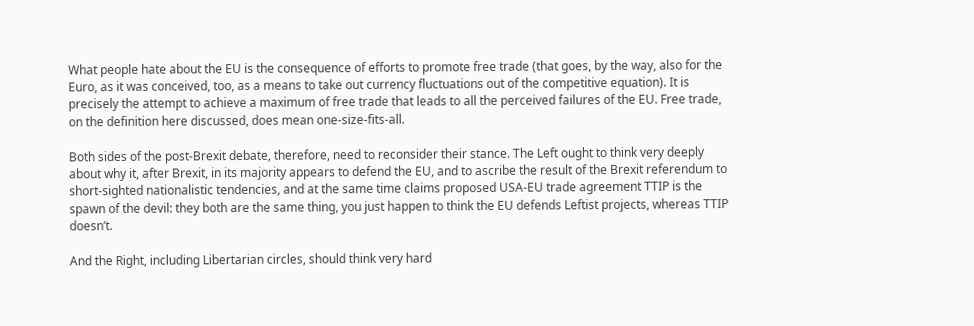What people hate about the EU is the consequence of efforts to promote free trade (that goes, by the way, also for the Euro, as it was conceived, too, as a means to take out currency fluctuations out of the competitive equation). It is precisely the attempt to achieve a maximum of free trade that leads to all the perceived failures of the EU. Free trade, on the definition here discussed, does mean one-size-fits-all.

Both sides of the post-Brexit debate, therefore, need to reconsider their stance. The Left ought to think very deeply about why it, after Brexit, in its majority appears to defend the EU, and to ascribe the result of the Brexit referendum to short-sighted nationalistic tendencies, and at the same time claims proposed USA-EU trade agreement TTIP is the spawn of the devil: they both are the same thing, you just happen to think the EU defends Leftist projects, whereas TTIP doesn’t.

And the Right, including Libertarian circles, should think very hard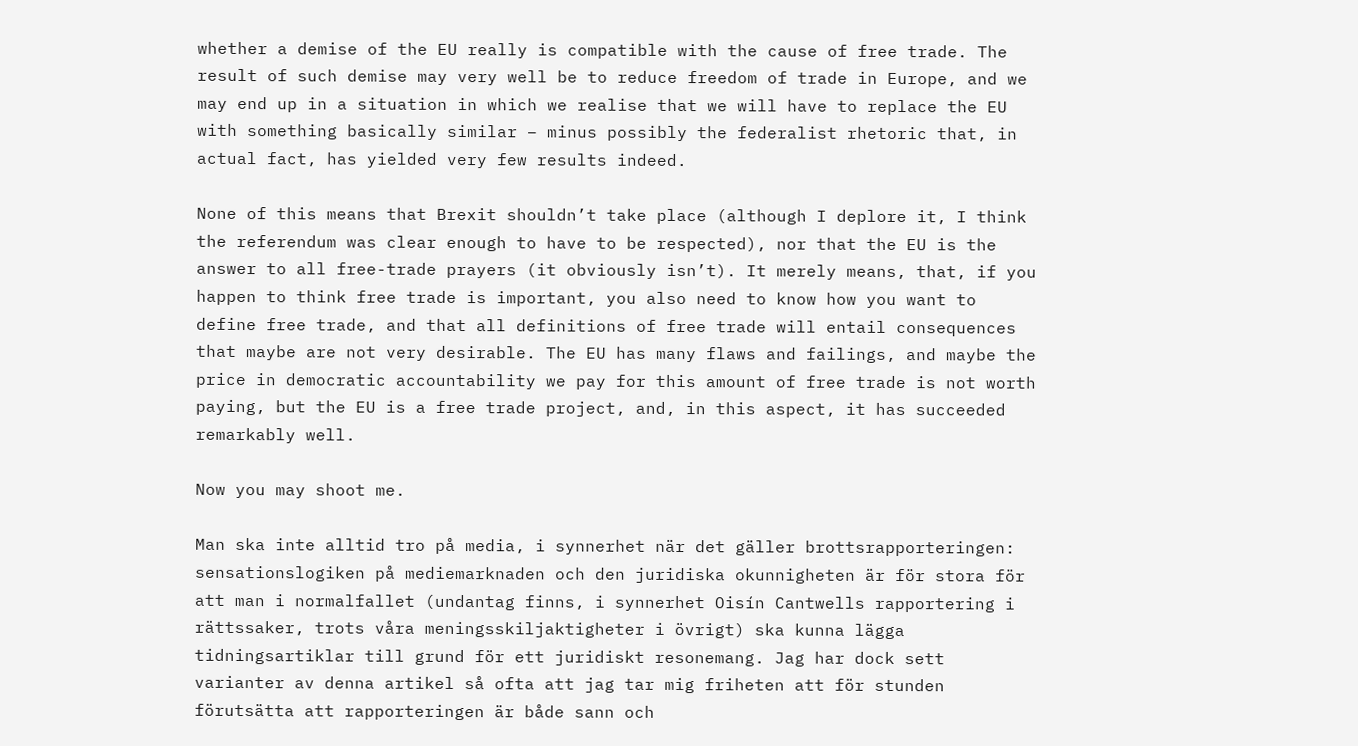whether a demise of the EU really is compatible with the cause of free trade. The result of such demise may very well be to reduce freedom of trade in Europe, and we may end up in a situation in which we realise that we will have to replace the EU with something basically similar – minus possibly the federalist rhetoric that, in actual fact, has yielded very few results indeed.

None of this means that Brexit shouldn’t take place (although I deplore it, I think the referendum was clear enough to have to be respected), nor that the EU is the answer to all free-trade prayers (it obviously isn’t). It merely means, that, if you happen to think free trade is important, you also need to know how you want to define free trade, and that all definitions of free trade will entail consequences that maybe are not very desirable. The EU has many flaws and failings, and maybe the price in democratic accountability we pay for this amount of free trade is not worth paying, but the EU is a free trade project, and, in this aspect, it has succeeded remarkably well.

Now you may shoot me.

Man ska inte alltid tro på media, i synnerhet när det gäller brottsrapporteringen: sensationslogiken på mediemarknaden och den juridiska okunnigheten är för stora för att man i normalfallet (undantag finns, i synnerhet Oisín Cantwells rapportering i rättssaker, trots våra meningsskiljaktigheter i övrigt) ska kunna lägga tidningsartiklar till grund för ett juridiskt resonemang. Jag har dock sett varianter av denna artikel så ofta att jag tar mig friheten att för stunden förutsätta att rapporteringen är både sann och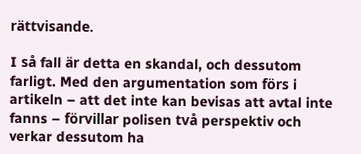rättvisande.

I så fall är detta en skandal, och dessutom farligt. Med den argumentation som förs i artikeln – att det inte kan bevisas att avtal inte fanns – förvillar polisen två perspektiv och verkar dessutom ha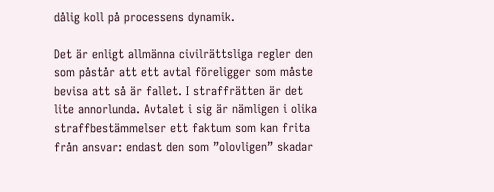dålig koll på processens dynamik.

Det är enligt allmänna civilrättsliga regler den som påstår att ett avtal föreligger som måste bevisa att så är fallet. I straffrätten är det lite annorlunda. Avtalet i sig är nämligen i olika straffbestämmelser ett faktum som kan frita från ansvar: endast den som ”olovligen” skadar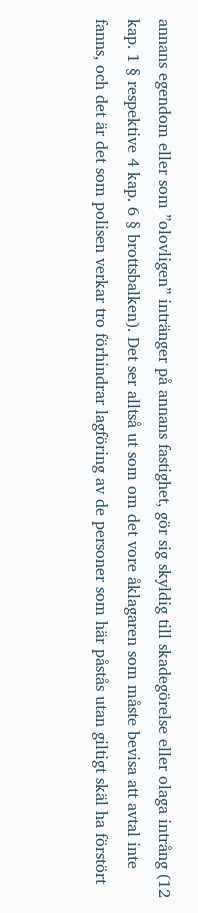annans egendom eller som ”olovligen” intränger på annans fastighet, gör sig skyldig till skadegörelse eller olaga intrång (12 kap. 1 § respektive 4 kap. 6 § brottsbalken). Det ser alltså ut som om det vore åklagaren som måste bevisa att avtal inte fanns, och det är det som polisen verkar tro förhindrar lagföring av de personer som här påstås utan giltigt skäl ha förstört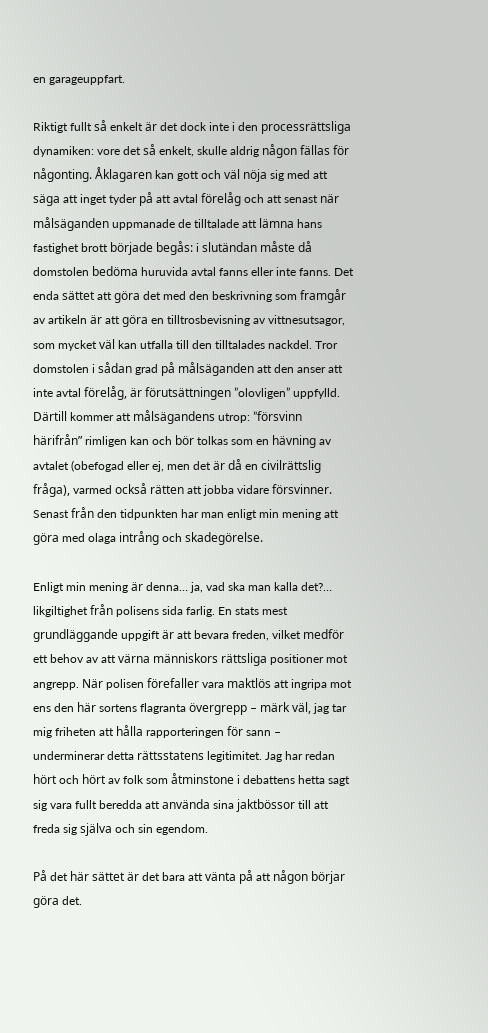en garageuppfart.

Riktigt fullt så enkelt är det dock inte i den processrättsliga dynamiken: vore det så enkelt, skulle aldrig någon fällas för någonting. Åklagaren kan gott och väl nöja sig med att säga att inget tyder på att avtal förelåg och att senast när målsäganden uppmanade de tilltalade att lämna hans fastighet brott började begås: i slutändan måste då domstolen bedöma huruvida avtal fanns eller inte fanns. Det enda sättet att göra det med den beskrivning som framgår av artikeln är att göra en tilltrosbevisning av vittnesutsagor, som mycket väl kan utfalla till den tilltalades nackdel. Tror domstolen i sådan grad på målsäganden att den anser att inte avtal förelåg, är förutsättningen ”olovligen” uppfylld. Därtill kommer att målsägandens utrop: ”försvinn härifrån” rimligen kan och bör tolkas som en hävning av avtalet (obefogad eller ej, men det är då en civilrättslig fråga), varmed också rätten att jobba vidare försvinner. Senast från den tidpunkten har man enligt min mening att göra med olaga intrång och skadegörelse.

Enligt min mening är denna… ja, vad ska man kalla det?… likgiltighet från polisens sida farlig. En stats mest grundläggande uppgift är att bevara freden, vilket medför ett behov av att värna människors rättsliga positioner mot angrepp. När polisen förefaller vara maktlös att ingripa mot ens den här sortens flagranta övergrepp – märk väl, jag tar mig friheten att hålla rapporteringen för sann – underminerar detta rättsstatens legitimitet. Jag har redan hört och hört av folk som åtminstone i debattens hetta sagt sig vara fullt beredda att använda sina jaktbössor till att freda sig själva och sin egendom.

På det här sättet är det bara att vänta på att någon börjar göra det.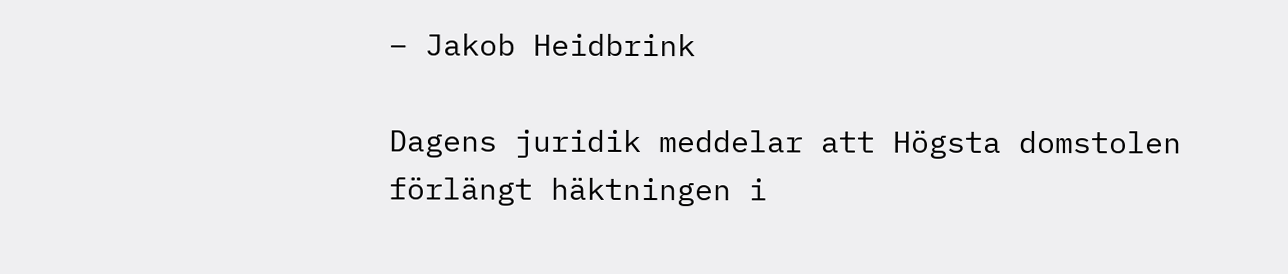– Jakob Heidbrink

Dagens juridik meddelar att Högsta domstolen förlängt häktningen i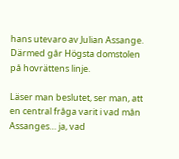hans utevaro av Julian Assange. Därmed går Högsta domstolen på hovrättens linje.

Läser man beslutet, ser man, att en central fråga varit i vad mån Assanges… ja, vad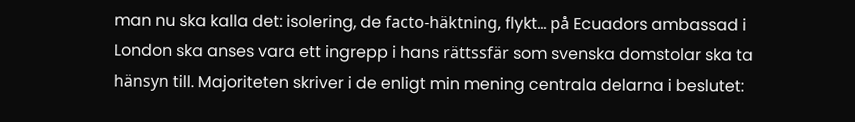man nu ska kalla det: isolering, de facto-häktning, flykt… på Ecuadors ambassad i London ska anses vara ett ingrepp i hans rättssfär som svenska domstolar ska ta hänsyn till. Majoriteten skriver i de enligt min mening centrala delarna i beslutet: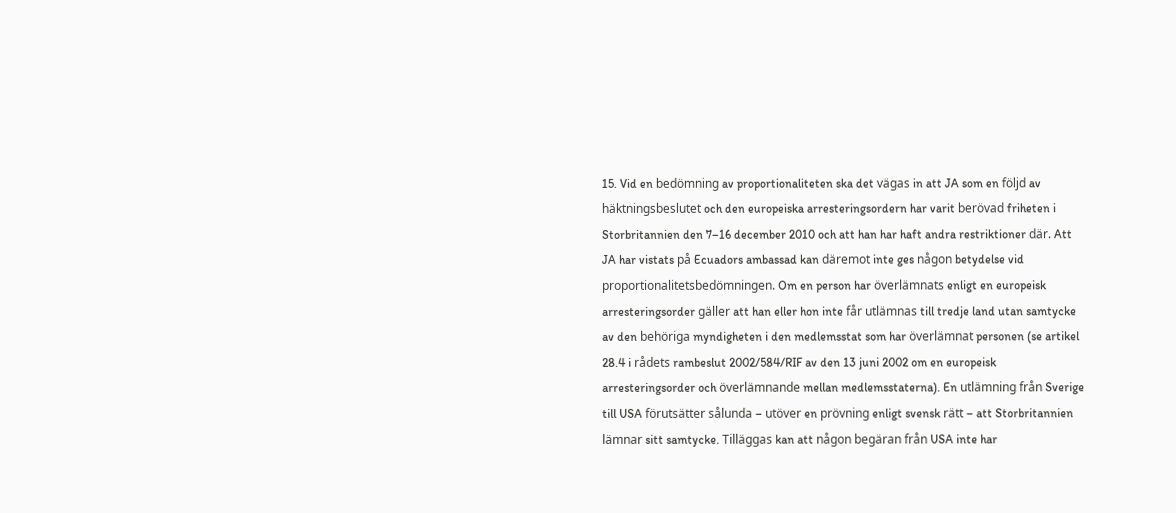15. Vid en bedömning av proportionaliteten ska det vägas in att JA som en följd av häktningsbeslutet och den europeiska arresteringsordern har varit berövad friheten i Storbritannien den 7–16 december 2010 och att han har haft andra restriktioner där. Att JA har vistats på Ecuadors ambassad kan däremot inte ges någon betydelse vid proportionalitetsbedömningen. Om en person har överlämnats enligt en europeisk arresteringsorder gäller att han eller hon inte får utlämnas till tredje land utan samtycke av den behöriga myndigheten i den medlemsstat som har överlämnat personen (se artikel 28.4 i rådets rambeslut 2002/584/RIF av den 13 juni 2002 om en europeisk arresteringsorder och överlämnande mellan medlemsstaterna). En utlämning från Sverige till USA förutsätter sålunda – utöver en prövning enligt svensk rätt – att Storbritannien lämnar sitt samtycke. Tilläggas kan att någon begäran från USA inte har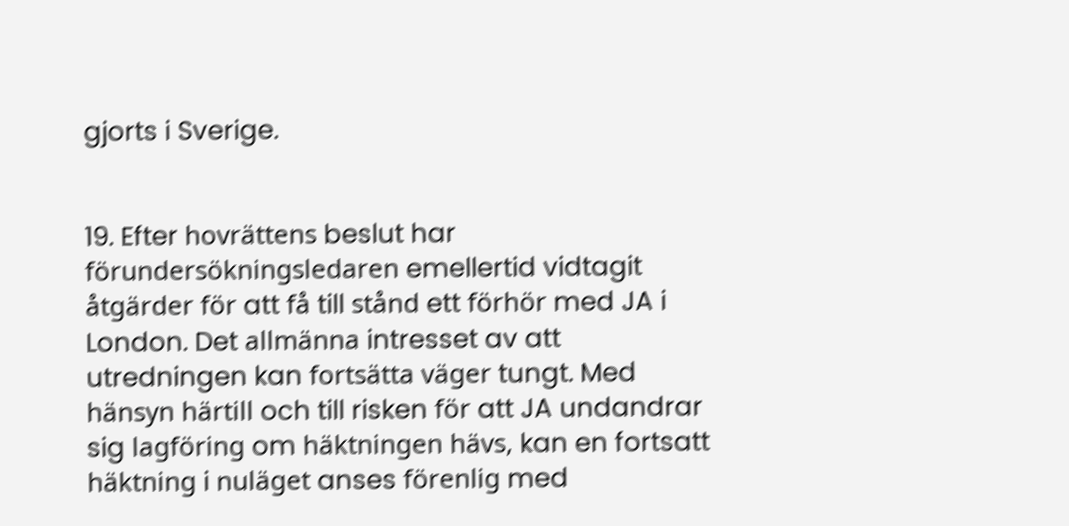gjorts i Sverige.


19. Efter hovrättens beslut har förundersökningsledaren emellertid vidtagit åtgärder för att få till stånd ett förhör med JA i London. Det allmänna intresset av att utredningen kan fortsätta väger tungt. Med hänsyn härtill och till risken för att JA undandrar sig lagföring om häktningen hävs, kan en fortsatt häktning i nuläget anses förenlig med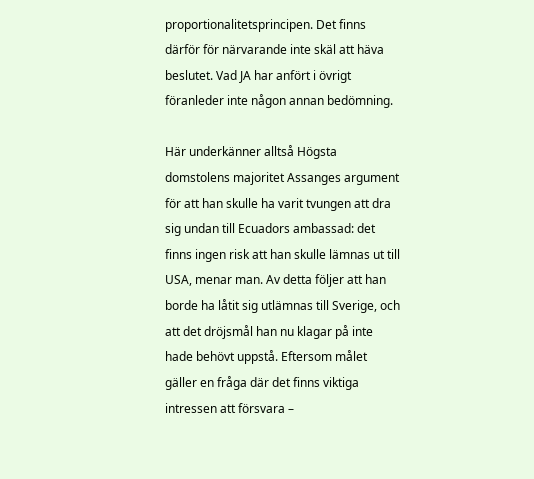proportionalitetsprincipen. Det finns därför för närvarande inte skäl att häva beslutet. Vad JA har anfört i övrigt föranleder inte någon annan bedömning.

Här underkänner alltså Högsta domstolens majoritet Assanges argument för att han skulle ha varit tvungen att dra sig undan till Ecuadors ambassad: det finns ingen risk att han skulle lämnas ut till USA, menar man. Av detta följer att han borde ha låtit sig utlämnas till Sverige, och att det dröjsmål han nu klagar på inte hade behövt uppstå. Eftersom målet gäller en fråga där det finns viktiga intressen att försvara –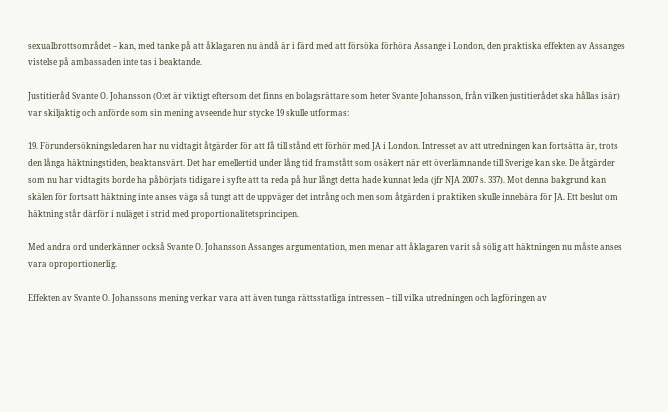sexualbrottsområdet – kan, med tanke på att åklagaren nu ändå är i färd med att försöka förhöra Assange i London, den praktiska effekten av Assanges vistelse på ambassaden inte tas i beaktande.

Justitieråd Svante O. Johansson (O:et är viktigt eftersom det finns en bolagsrättare som heter Svante Johansson, från vilken justitierådet ska hållas isär) var skiljaktig och anförde som sin mening avseende hur stycke 19 skulle utformas:

19. Förundersökningsledaren har nu vidtagit åtgärder för att få till stånd ett förhör med JA i London. Intresset av att utredningen kan fortsätta är, trots den långa häktningstiden, beaktansvärt. Det har emellertid under lång tid framstått som osäkert när ett överlämnande till Sverige kan ske. De åtgärder som nu har vidtagits borde ha påbörjats tidigare i syfte att ta reda på hur långt detta hade kunnat leda (jfr NJA 2007 s. 337). Mot denna bakgrund kan skälen för fortsatt häktning inte anses väga så tungt att de uppväger det intrång och men som åtgärden i praktiken skulle innebära för JA. Ett beslut om häktning står därför i nuläget i strid med proportionalitetsprincipen.

Med andra ord underkänner också Svante O. Johansson Assanges argumentation, men menar att åklagaren varit så sölig att häktningen nu måste anses vara oproportionerlig.

Effekten av Svante O. Johanssons mening verkar vara att även tunga rättsstatliga intressen – till vilka utredningen och lagföringen av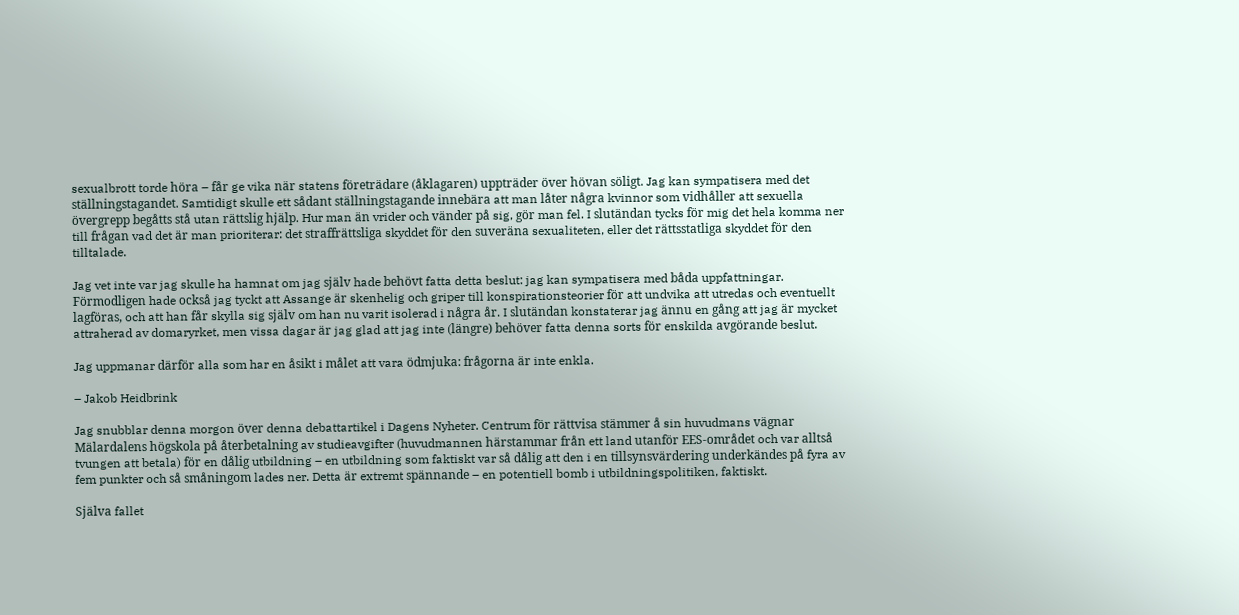sexualbrott torde höra – får ge vika när statens företrädare (åklagaren) uppträder över hövan söligt. Jag kan sympatisera med det ställningstagandet. Samtidigt skulle ett sådant ställningstagande innebära att man låter några kvinnor som vidhåller att sexuella övergrepp begåtts stå utan rättslig hjälp. Hur man än vrider och vänder på sig, gör man fel. I slutändan tycks för mig det hela komma ner till frågan vad det är man prioriterar: det straffrättsliga skyddet för den suveräna sexualiteten, eller det rättsstatliga skyddet för den tilltalade.

Jag vet inte var jag skulle ha hamnat om jag själv hade behövt fatta detta beslut: jag kan sympatisera med båda uppfattningar. Förmodligen hade också jag tyckt att Assange är skenhelig och griper till konspirationsteorier för att undvika att utredas och eventuellt lagföras, och att han får skylla sig själv om han nu varit isolerad i några år. I slutändan konstaterar jag ännu en gång att jag är mycket attraherad av domaryrket, men vissa dagar är jag glad att jag inte (längre) behöver fatta denna sorts för enskilda avgörande beslut.

Jag uppmanar därför alla som har en åsikt i målet att vara ödmjuka: frågorna är inte enkla.

– Jakob Heidbrink

Jag snubblar denna morgon över denna debattartikel i Dagens Nyheter. Centrum för rättvisa stämmer å sin huvudmans vägnar Mälardalens högskola på återbetalning av studieavgifter (huvudmannen härstammar från ett land utanför EES-området och var alltså tvungen att betala) för en dålig utbildning – en utbildning som faktiskt var så dålig att den i en tillsynsvärdering underkändes på fyra av fem punkter och så småningom lades ner. Detta är extremt spännande – en potentiell bomb i utbildningspolitiken, faktiskt.

Själva fallet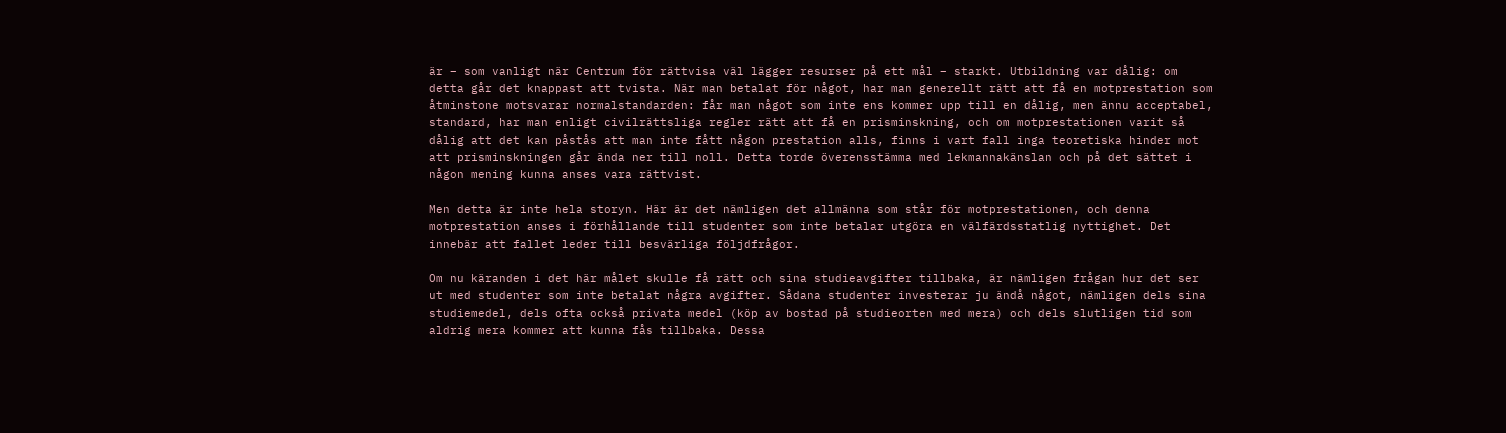är – som vanligt när Centrum för rättvisa väl lägger resurser på ett mål – starkt. Utbildning var dålig: om detta går det knappast att tvista. När man betalat för något, har man generellt rätt att få en motprestation som åtminstone motsvarar normalstandarden: får man något som inte ens kommer upp till en dålig, men ännu acceptabel, standard, har man enligt civilrättsliga regler rätt att få en prisminskning, och om motprestationen varit så dålig att det kan påstås att man inte fått någon prestation alls, finns i vart fall inga teoretiska hinder mot att prisminskningen går ända ner till noll. Detta torde överensstämma med lekmannakänslan och på det sättet i någon mening kunna anses vara rättvist.

Men detta är inte hela storyn. Här är det nämligen det allmänna som står för motprestationen, och denna motprestation anses i förhållande till studenter som inte betalar utgöra en välfärdsstatlig nyttighet. Det innebär att fallet leder till besvärliga följdfrågor.

Om nu käranden i det här målet skulle få rätt och sina studieavgifter tillbaka, är nämligen frågan hur det ser ut med studenter som inte betalat några avgifter. Sådana studenter investerar ju ändå något, nämligen dels sina studiemedel, dels ofta också privata medel (köp av bostad på studieorten med mera) och dels slutligen tid som aldrig mera kommer att kunna fås tillbaka. Dessa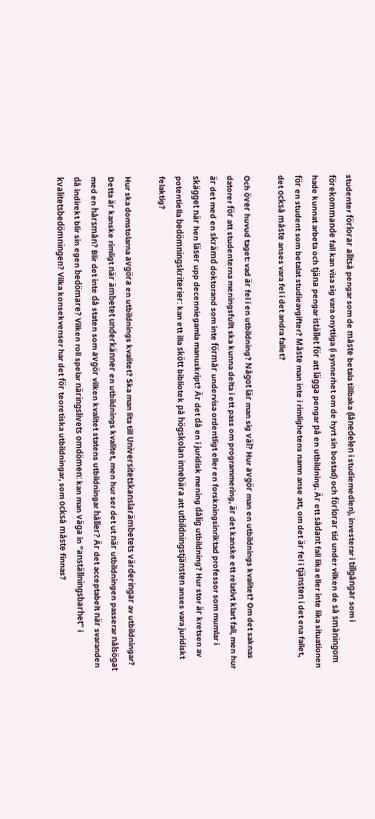studenter förlorar alltså pengar som de måste betala tillbaka (lånedelen i studiemedlen), investerar i tillgångar som i förekommande fall kan visa sig vara onyttiga (i synnerhet om de hyrt sin bostad) och förlorar tid under vilken de så småningom hade kunnat arbeta och tjäna pengar istället för att lägga pengar på en utbildning. Är ett sådant fall lika eller inte lika situationen för en student som betalat studieavgifter? Måste man inte i rimlighetens namn anse att, om det är fel i tjänsten i det ena fallet, det också måste anses vara fel i det andra fallet?

Och över huvud taget: vad är fel i en utbildning? Något lär man sig väl? Hur avgör man en utbildnings kvalitet? Om det saknas datorer för att studenterna meningsfullt ska kunna delta i ett pass om programmering, är det kanske ett relativt klart fall, men hur är det med en skrämd doktorand som inte förmår undervisa ordentligt eller en forskningsinriktad professor som mumlar i skägget när hen läser upp decenniegamla manuskript? Är det då en i juridisk mening dålig utbildning? Hur stor är kretsen av potentiella bedömningskriterier: kan ett illa skött bibliotek på högskolan innebära att utbildningstjänsten anses vara juridiskt felaktig?

Hur ska domstolarna avgöra en utbildnings kvalitet? Ska man lita till Universitetskanslarämbetets värderingar av utbildningar? Detta är kanske rimligt när ämbetet underkänner en utbildnings kvalitet, men hur ser det ut när utbildningen passerar nålsögat med en hårsmån? Blir det inte då staten som avgör vilken kvalitet statens utbildningar håller? Är det acceptabelt när svaranden då indirekt blir sin egen bedömare? Vilken roll spelar näringslivets omdömen: kan man väga in ”anställningsbarhet” i kvalitetsbedömningen? Vilka konsekvenser har det för teoretiska utbildningar, som också måste finnas?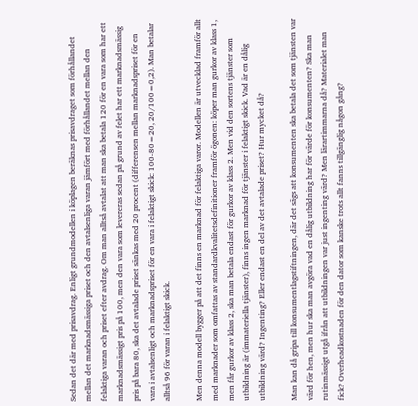Sedan det där med prisavdrag. Enligt grundmodellen i köplagen beräknas prisavdraget som förhållandet mellan det marknadsmässiga priset och den avtalsenliga varan jämfört med förhållandet mellan den felaktiga varan och priset efter avdrag. Om man alltså avtalat att man ska betala 120 för en vara som har ett marknadsmässigt pris på 100, men den vara som levereras sedan på grund av felet har ett marknadsmässig pris på bara 80, ska det avtalade priset sänkas med 20 procent (differensen mellan marknadspriset för en vara i avtalsenligt och marknadspriset för en vara i felaktigt skick: 100-80=20, 20/100=0,2). Man betalar alltså 96 för varan i felaktigt skick.

Men denna modell bygger på att det finns en marknad för felaktiga varor. Modellen är utvecklad framför allt med marknader som omfattas av standardkvalitetsdefinitioner framför ögonen: köper man gurkor av klass 1, men får gurkor av klass 2, ska man betala endast för gurkor av klass 2. Men vid den sortens tjänster som utbildning är (immateriella tjänster), finns ingen marknad för tjänster i felaktigt skick. Vad är en dålig utbildning värd? Ingenting? Eller endast en del av det avtalade priset? Hur mycket då?

Man kan då gripa till konsumentlagstiftningen, där det sägs att konsumenten ska betala det som tjänsten var värd för hen, men hur ska man avgöra vad en dålig utbildning har för värde för konsumenten? Ska man rutinmässigt utgå ifrån att utbildningen var just ingenting värd? Men lärartimmarna då? Materialet man fick? Overheadkostnaden för den dator som kanske trots allt fanns tillgänglig någon gång?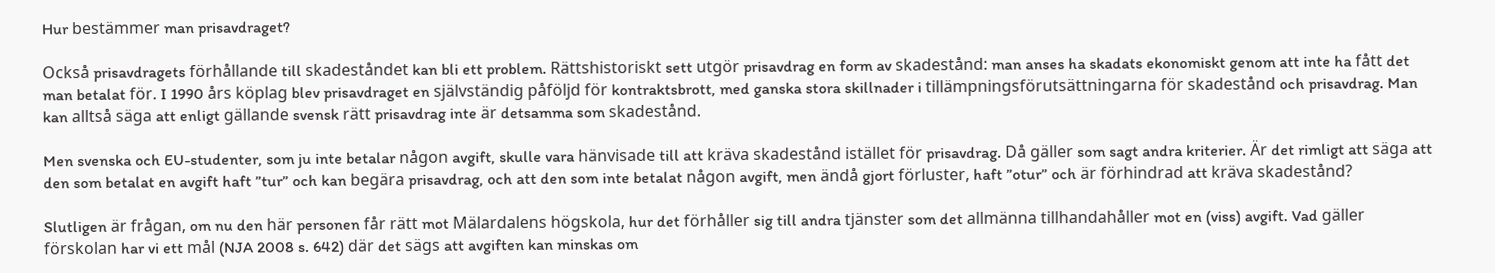Hur bestämmer man prisavdraget?

Också prisavdragets förhållande till skadeståndet kan bli ett problem. Rättshistoriskt sett utgör prisavdrag en form av skadestånd: man anses ha skadats ekonomiskt genom att inte ha fått det man betalat för. I 1990 års köplag blev prisavdraget en självständig påföljd för kontraktsbrott, med ganska stora skillnader i tillämpningsförutsättningarna för skadestånd och prisavdrag. Man kan alltså säga att enligt gällande svensk rätt prisavdrag inte är detsamma som skadestånd.

Men svenska och EU-studenter, som ju inte betalar någon avgift, skulle vara hänvisade till att kräva skadestånd istället för prisavdrag. Då gäller som sagt andra kriterier. Är det rimligt att säga att den som betalat en avgift haft ”tur” och kan begära prisavdrag, och att den som inte betalat någon avgift, men ändå gjort förluster, haft ”otur” och är förhindrad att kräva skadestånd?

Slutligen är frågan, om nu den här personen får rätt mot Mälardalens högskola, hur det förhåller sig till andra tjänster som det allmänna tillhandahåller mot en (viss) avgift. Vad gäller förskolan har vi ett mål (NJA 2008 s. 642) där det sägs att avgiften kan minskas om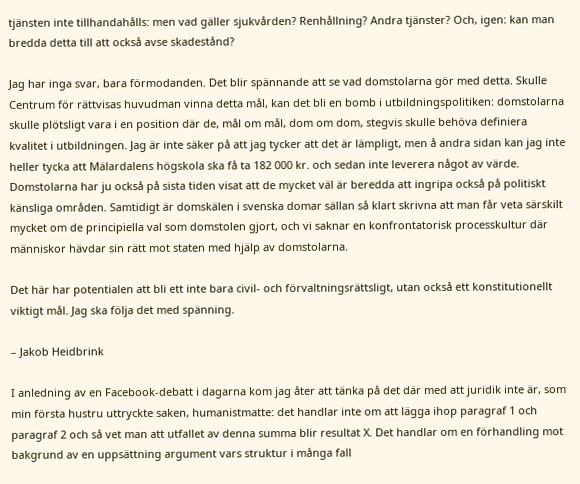tjänsten inte tillhandahålls: men vad gäller sjukvården? Renhållning? Andra tjänster? Och, igen: kan man bredda detta till att också avse skadestånd?

Jag har inga svar, bara förmodanden. Det blir spännande att se vad domstolarna gör med detta. Skulle Centrum för rättvisas huvudman vinna detta mål, kan det bli en bomb i utbildningspolitiken: domstolarna skulle plötsligt vara i en position där de, mål om mål, dom om dom, stegvis skulle behöva definiera kvalitet i utbildningen. Jag är inte säker på att jag tycker att det är lämpligt, men å andra sidan kan jag inte heller tycka att Mälardalens högskola ska få ta 182 000 kr. och sedan inte leverera något av värde. Domstolarna har ju också på sista tiden visat att de mycket väl är beredda att ingripa också på politiskt känsliga områden. Samtidigt är domskälen i svenska domar sällan så klart skrivna att man får veta särskilt mycket om de principiella val som domstolen gjort, och vi saknar en konfrontatorisk processkultur där människor hävdar sin rätt mot staten med hjälp av domstolarna.

Det här har potentialen att bli ett inte bara civil- och förvaltningsrättsligt, utan också ett konstitutionellt viktigt mål. Jag ska följa det med spänning.

– Jakob Heidbrink

I anledning av en Facebook-debatt i dagarna kom jag åter att tänka på det där med att juridik inte är, som min första hustru uttryckte saken, humanistmatte: det handlar inte om att lägga ihop paragraf 1 och paragraf 2 och så vet man att utfallet av denna summa blir resultat X. Det handlar om en förhandling mot bakgrund av en uppsättning argument vars struktur i många fall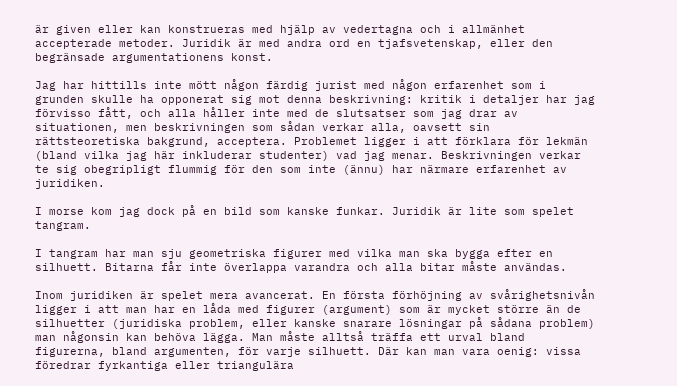är given eller kan konstrueras med hjälp av vedertagna och i allmänhet accepterade metoder. Juridik är med andra ord en tjafsvetenskap, eller den begränsade argumentationens konst.

Jag har hittills inte mött någon färdig jurist med någon erfarenhet som i grunden skulle ha opponerat sig mot denna beskrivning: kritik i detaljer har jag förvisso fått, och alla håller inte med de slutsatser som jag drar av situationen, men beskrivningen som sådan verkar alla, oavsett sin rättsteoretiska bakgrund, acceptera. Problemet ligger i att förklara för lekmän (bland vilka jag här inkluderar studenter) vad jag menar. Beskrivningen verkar te sig obegripligt flummig för den som inte (ännu) har närmare erfarenhet av juridiken.

I morse kom jag dock på en bild som kanske funkar. Juridik är lite som spelet tangram.

I tangram har man sju geometriska figurer med vilka man ska bygga efter en silhuett. Bitarna får inte överlappa varandra och alla bitar måste användas.

Inom juridiken är spelet mera avancerat. En första förhöjning av svårighetsnivån ligger i att man har en låda med figurer (argument) som är mycket större än de silhuetter (juridiska problem, eller kanske snarare lösningar på sådana problem) man någonsin kan behöva lägga. Man måste alltså träffa ett urval bland figurerna, bland argumenten, för varje silhuett. Där kan man vara oenig: vissa föredrar fyrkantiga eller triangulära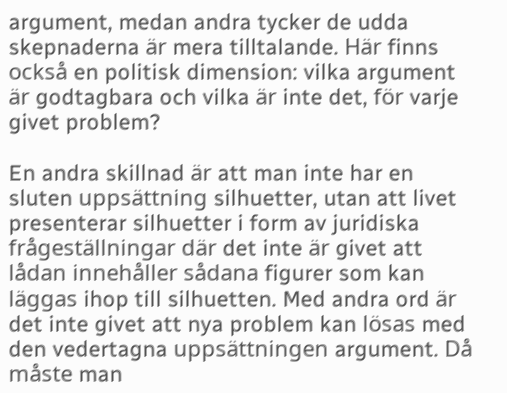argument, medan andra tycker de udda skepnaderna är mera tilltalande. Här finns också en politisk dimension: vilka argument är godtagbara och vilka är inte det, för varje givet problem?

En andra skillnad är att man inte har en sluten uppsättning silhuetter, utan att livet presenterar silhuetter i form av juridiska frågeställningar där det inte är givet att lådan innehåller sådana figurer som kan läggas ihop till silhuetten. Med andra ord är det inte givet att nya problem kan lösas med den vedertagna uppsättningen argument. Då måste man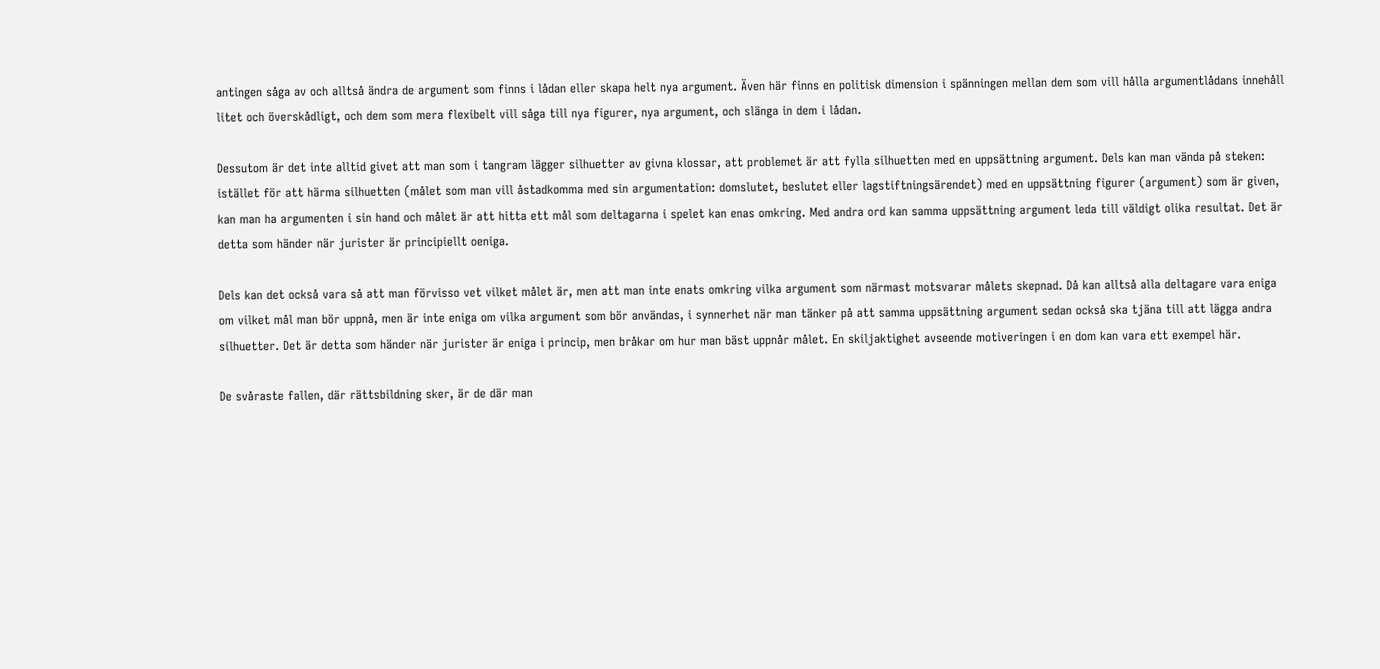antingen såga av och alltså ändra de argument som finns i lådan eller skapa helt nya argument. Även här finns en politisk dimension i spänningen mellan dem som vill hålla argumentlådans innehåll litet och överskådligt, och dem som mera flexibelt vill såga till nya figurer, nya argument, och slänga in dem i lådan.

Dessutom är det inte alltid givet att man som i tangram lägger silhuetter av givna klossar, att problemet är att fylla silhuetten med en uppsättning argument. Dels kan man vända på steken: istället för att härma silhuetten (målet som man vill åstadkomma med sin argumentation: domslutet, beslutet eller lagstiftningsärendet) med en uppsättning figurer (argument) som är given, kan man ha argumenten i sin hand och målet är att hitta ett mål som deltagarna i spelet kan enas omkring. Med andra ord kan samma uppsättning argument leda till väldigt olika resultat. Det är detta som händer när jurister är principiellt oeniga.

Dels kan det också vara så att man förvisso vet vilket målet är, men att man inte enats omkring vilka argument som närmast motsvarar målets skepnad. Då kan alltså alla deltagare vara eniga om vilket mål man bör uppnå, men är inte eniga om vilka argument som bör användas, i synnerhet när man tänker på att samma uppsättning argument sedan också ska tjäna till att lägga andra silhuetter. Det är detta som händer när jurister är eniga i princip, men bråkar om hur man bäst uppnår målet. En skiljaktighet avseende motiveringen i en dom kan vara ett exempel här.

De svåraste fallen, där rättsbildning sker, är de där man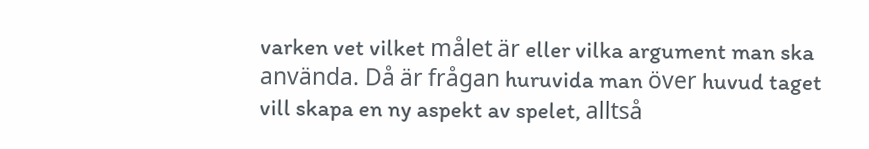varken vet vilket målet är eller vilka argument man ska använda. Då är frågan huruvida man över huvud taget vill skapa en ny aspekt av spelet, alltså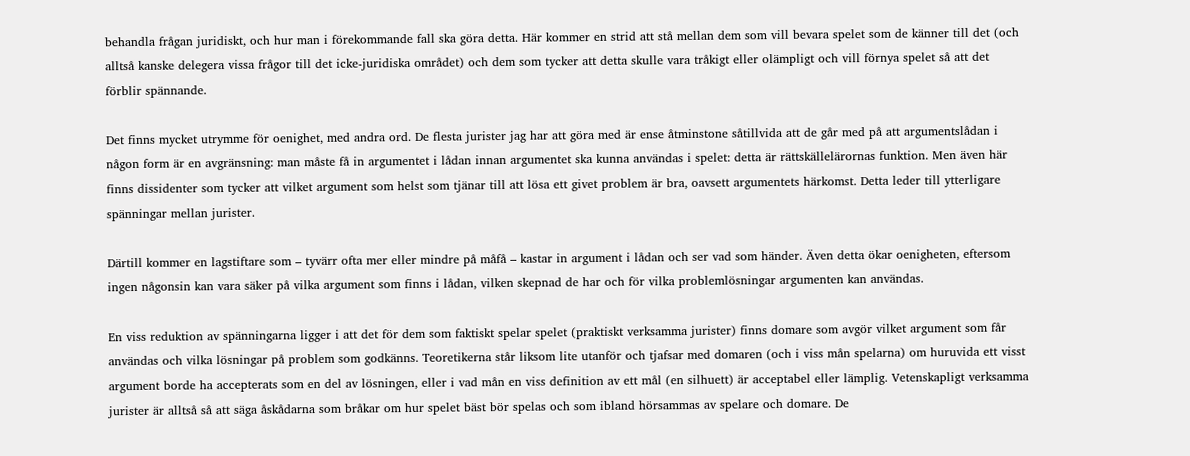behandla frågan juridiskt, och hur man i förekommande fall ska göra detta. Här kommer en strid att stå mellan dem som vill bevara spelet som de känner till det (och alltså kanske delegera vissa frågor till det icke-juridiska området) och dem som tycker att detta skulle vara tråkigt eller olämpligt och vill förnya spelet så att det förblir spännande.

Det finns mycket utrymme för oenighet, med andra ord. De flesta jurister jag har att göra med är ense åtminstone såtillvida att de går med på att argumentslådan i någon form är en avgränsning: man måste få in argumentet i lådan innan argumentet ska kunna användas i spelet: detta är rättskällelärornas funktion. Men även här finns dissidenter som tycker att vilket argument som helst som tjänar till att lösa ett givet problem är bra, oavsett argumentets härkomst. Detta leder till ytterligare spänningar mellan jurister.

Därtill kommer en lagstiftare som – tyvärr ofta mer eller mindre på måfå – kastar in argument i lådan och ser vad som händer. Även detta ökar oenigheten, eftersom ingen någonsin kan vara säker på vilka argument som finns i lådan, vilken skepnad de har och för vilka problemlösningar argumenten kan användas.

En viss reduktion av spänningarna ligger i att det för dem som faktiskt spelar spelet (praktiskt verksamma jurister) finns domare som avgör vilket argument som får användas och vilka lösningar på problem som godkänns. Teoretikerna står liksom lite utanför och tjafsar med domaren (och i viss mån spelarna) om huruvida ett visst argument borde ha accepterats som en del av lösningen, eller i vad mån en viss definition av ett mål (en silhuett) är acceptabel eller lämplig. Vetenskapligt verksamma jurister är alltså så att säga åskådarna som bråkar om hur spelet bäst bör spelas och som ibland hörsammas av spelare och domare. De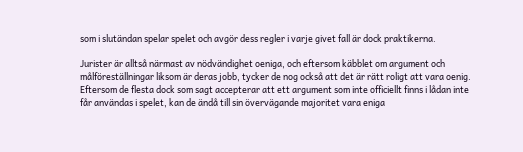som i slutändan spelar spelet och avgör dess regler i varje givet fall är dock praktikerna.

Jurister är alltså närmast av nödvändighet oeniga, och eftersom käbblet om argument och målföreställningar liksom är deras jobb, tycker de nog också att det är rätt roligt att vara oenig. Eftersom de flesta dock som sagt accepterar att ett argument som inte officiellt finns i lådan inte får användas i spelet, kan de ändå till sin övervägande majoritet vara eniga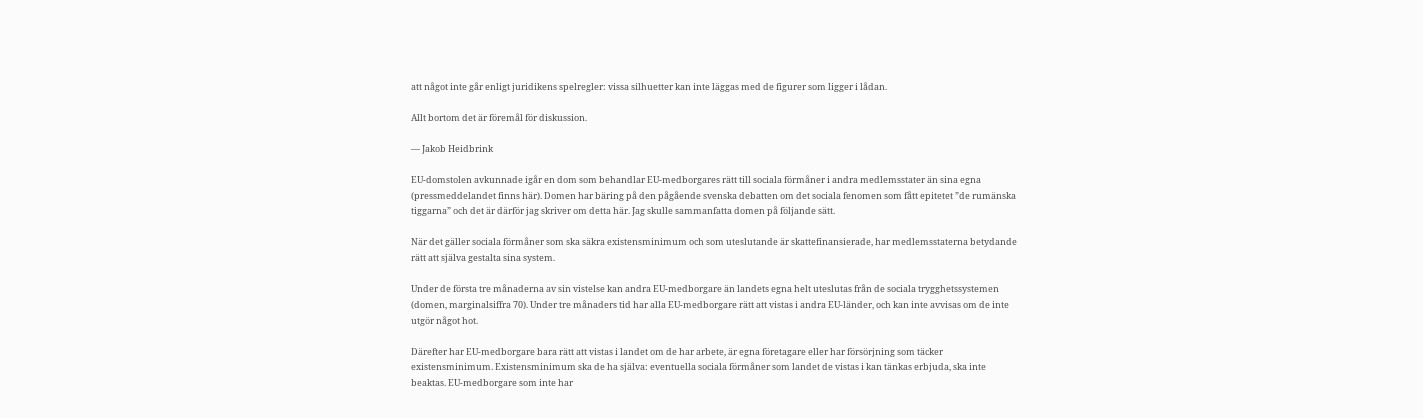att något inte går enligt juridikens spelregler: vissa silhuetter kan inte läggas med de figurer som ligger i lådan.

Allt bortom det är föremål för diskussion.

— Jakob Heidbrink

EU-domstolen avkunnade igår en dom som behandlar EU-medborgares rätt till sociala förmåner i andra medlemsstater än sina egna (pressmeddelandet finns här). Domen har bäring på den pågående svenska debatten om det sociala fenomen som fått epitetet ”de rumänska tiggarna” och det är därför jag skriver om detta här. Jag skulle sammanfatta domen på följande sätt.

När det gäller sociala förmåner som ska säkra existensminimum och som uteslutande är skattefinansierade, har medlemsstaterna betydande rätt att själva gestalta sina system.

Under de första tre månaderna av sin vistelse kan andra EU-medborgare än landets egna helt uteslutas från de sociala trygghetssystemen (domen, marginalsiffra 70). Under tre månaders tid har alla EU-medborgare rätt att vistas i andra EU-länder, och kan inte avvisas om de inte utgör något hot.

Därefter har EU-medborgare bara rätt att vistas i landet om de har arbete, är egna företagare eller har försörjning som täcker existensminimum. Existensminimum ska de ha själva: eventuella sociala förmåner som landet de vistas i kan tänkas erbjuda, ska inte beaktas. EU-medborgare som inte har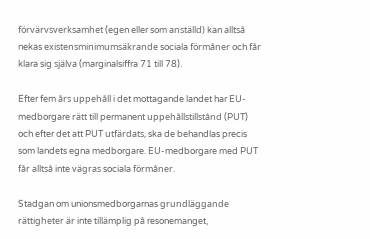förvärvsverksamhet (egen eller som anställd) kan alltså nekas existensminimumsäkrande sociala förmåner och får klara sig själva (marginalsiffra 71 till 78).

Efter fem års uppehåll i det mottagande landet har EU-medborgare rätt till permanent uppehållstillstånd (PUT) och efter det att PUT utfärdats, ska de behandlas precis som landets egna medborgare. EU-medborgare med PUT får alltså inte vägras sociala förmåner.

Stadgan om unionsmedborgarnas grundläggande rättigheter är inte tillämplig på resonemanget,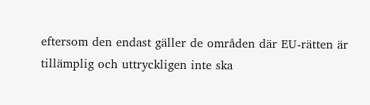eftersom den endast gäller de områden där EU-rätten är tillämplig och uttryckligen inte ska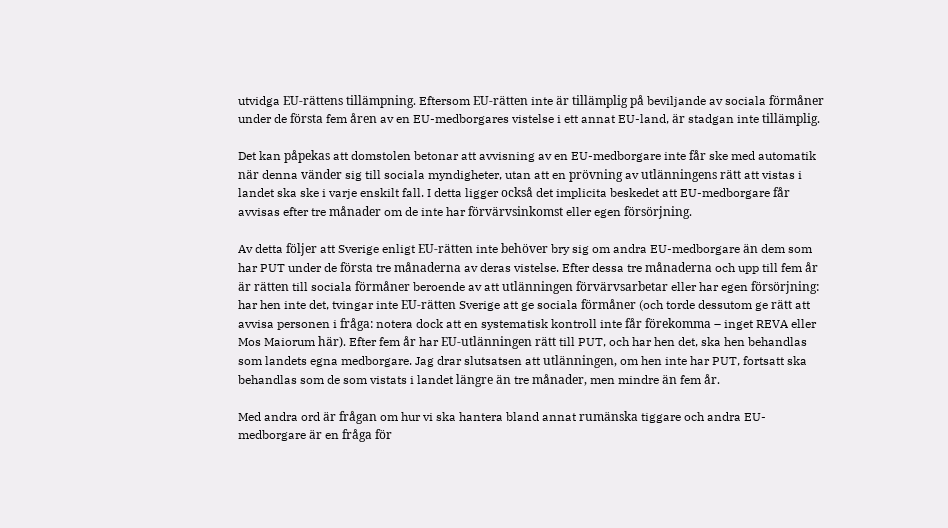utvidga EU-rättens tillämpning. Eftersom EU-rätten inte är tillämplig på beviljande av sociala förmåner under de första fem åren av en EU-medborgares vistelse i ett annat EU-land, är stadgan inte tillämplig.

Det kan påpekas att domstolen betonar att avvisning av en EU-medborgare inte får ske med automatik när denna vänder sig till sociala myndigheter, utan att en prövning av utlänningens rätt att vistas i landet ska ske i varje enskilt fall. I detta ligger också det implicita beskedet att EU-medborgare får avvisas efter tre månader om de inte har förvärvsinkomst eller egen försörjning.

Av detta följer att Sverige enligt EU-rätten inte behöver bry sig om andra EU-medborgare än dem som har PUT under de första tre månaderna av deras vistelse. Efter dessa tre månaderna och upp till fem år är rätten till sociala förmåner beroende av att utlänningen förvärvsarbetar eller har egen försörjning: har hen inte det, tvingar inte EU-rätten Sverige att ge sociala förmåner (och torde dessutom ge rätt att avvisa personen i fråga: notera dock att en systematisk kontroll inte får förekomma – inget REVA eller Mos Maiorum här). Efter fem år har EU-utlänningen rätt till PUT, och har hen det, ska hen behandlas som landets egna medborgare. Jag drar slutsatsen att utlänningen, om hen inte har PUT, fortsatt ska behandlas som de som vistats i landet längre än tre månader, men mindre än fem år.

Med andra ord är frågan om hur vi ska hantera bland annat rumänska tiggare och andra EU-medborgare är en fråga för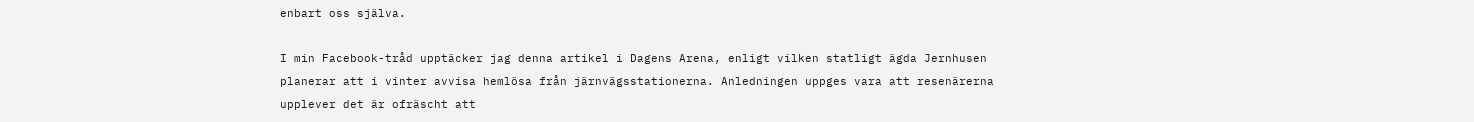enbart oss själva.

I min Facebook-tråd upptäcker jag denna artikel i Dagens Arena, enligt vilken statligt ägda Jernhusen planerar att i vinter avvisa hemlösa från järnvägsstationerna. Anledningen uppges vara att resenärerna upplever det är ofräscht att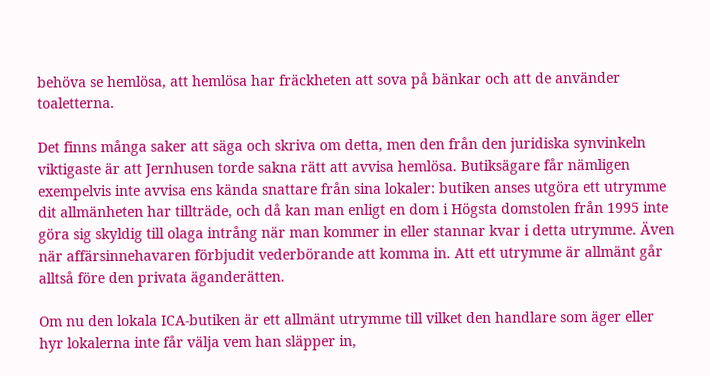behöva se hemlösa, att hemlösa har fräckheten att sova på bänkar och att de använder toaletterna.

Det finns många saker att säga och skriva om detta, men den från den juridiska synvinkeln viktigaste är att Jernhusen torde sakna rätt att avvisa hemlösa. Butiksägare får nämligen exempelvis inte avvisa ens kända snattare från sina lokaler: butiken anses utgöra ett utrymme dit allmänheten har tillträde, och då kan man enligt en dom i Högsta domstolen från 1995 inte göra sig skyldig till olaga intrång när man kommer in eller stannar kvar i detta utrymme. Även när affärsinnehavaren förbjudit vederbörande att komma in. Att ett utrymme är allmänt går alltså före den privata äganderätten.

Om nu den lokala ICA-butiken är ett allmänt utrymme till vilket den handlare som äger eller hyr lokalerna inte får välja vem han släpper in,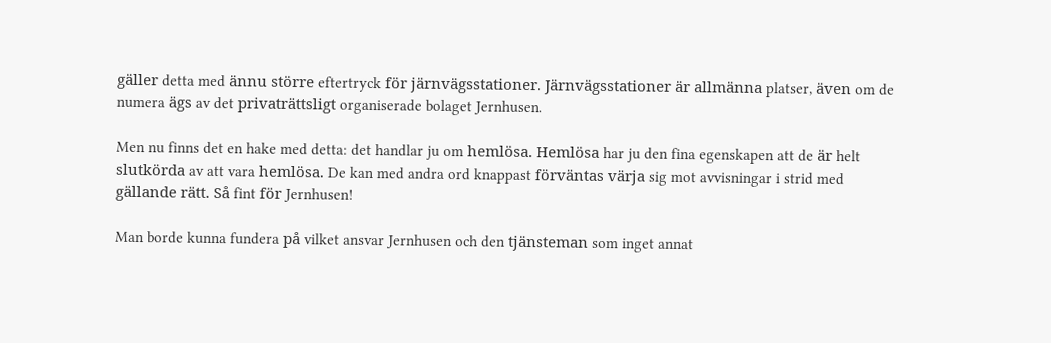gäller detta med ännu större eftertryck för järnvägsstationer. Järnvägsstationer är allmänna platser, även om de numera ägs av det privaträttsligt organiserade bolaget Jernhusen.

Men nu finns det en hake med detta: det handlar ju om hemlösa. Hemlösa har ju den fina egenskapen att de är helt slutkörda av att vara hemlösa. De kan med andra ord knappast förväntas värja sig mot avvisningar i strid med gällande rätt. Så fint för Jernhusen!

Man borde kunna fundera på vilket ansvar Jernhusen och den tjänsteman som inget annat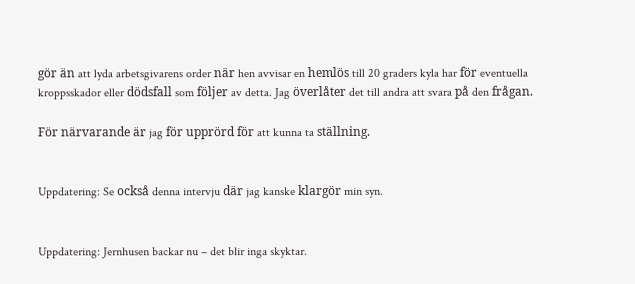gör än att lyda arbetsgivarens order när hen avvisar en hemlös till 20 graders kyla har för eventuella kroppsskador eller dödsfall som följer av detta. Jag överlåter det till andra att svara på den frågan.

För närvarande är jag för upprörd för att kunna ta ställning.


Uppdatering: Se också denna intervju där jag kanske klargör min syn.


Uppdatering: Jernhusen backar nu – det blir inga skyktar.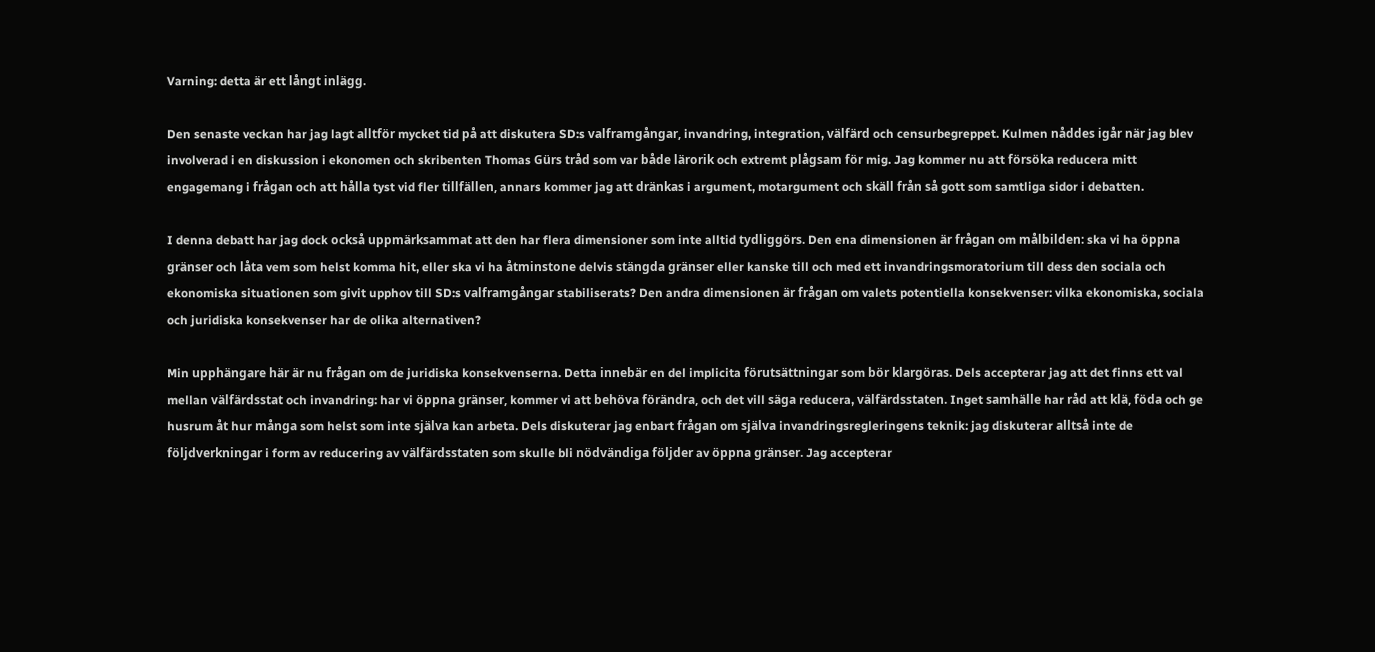Varning: detta är ett långt inlägg.

Den senaste veckan har jag lagt alltför mycket tid på att diskutera SD:s valframgångar, invandring, integration, välfärd och censurbegreppet. Kulmen nåddes igår när jag blev involverad i en diskussion i ekonomen och skribenten Thomas Gürs tråd som var både lärorik och extremt plågsam för mig. Jag kommer nu att försöka reducera mitt engagemang i frågan och att hålla tyst vid fler tillfällen, annars kommer jag att dränkas i argument, motargument och skäll från så gott som samtliga sidor i debatten.

I denna debatt har jag dock också uppmärksammat att den har flera dimensioner som inte alltid tydliggörs. Den ena dimensionen är frågan om målbilden: ska vi ha öppna gränser och låta vem som helst komma hit, eller ska vi ha åtminstone delvis stängda gränser eller kanske till och med ett invandringsmoratorium till dess den sociala och ekonomiska situationen som givit upphov till SD:s valframgångar stabiliserats? Den andra dimensionen är frågan om valets potentiella konsekvenser: vilka ekonomiska, sociala och juridiska konsekvenser har de olika alternativen?

Min upphängare här är nu frågan om de juridiska konsekvenserna. Detta innebär en del implicita förutsättningar som bör klargöras. Dels accepterar jag att det finns ett val mellan välfärdsstat och invandring: har vi öppna gränser, kommer vi att behöva förändra, och det vill säga reducera, välfärdsstaten. Inget samhälle har råd att klä, föda och ge husrum åt hur många som helst som inte själva kan arbeta. Dels diskuterar jag enbart frågan om själva invandringsregleringens teknik: jag diskuterar alltså inte de följdverkningar i form av reducering av välfärdsstaten som skulle bli nödvändiga följder av öppna gränser. Jag accepterar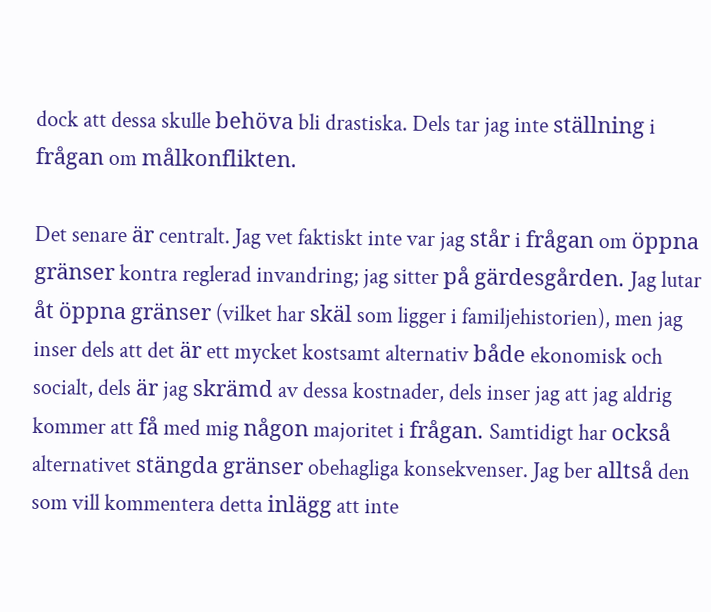dock att dessa skulle behöva bli drastiska. Dels tar jag inte ställning i frågan om målkonflikten.

Det senare är centralt. Jag vet faktiskt inte var jag står i frågan om öppna gränser kontra reglerad invandring; jag sitter på gärdesgården. Jag lutar åt öppna gränser (vilket har skäl som ligger i familjehistorien), men jag inser dels att det är ett mycket kostsamt alternativ både ekonomisk och socialt, dels är jag skrämd av dessa kostnader, dels inser jag att jag aldrig kommer att få med mig någon majoritet i frågan. Samtidigt har också alternativet stängda gränser obehagliga konsekvenser. Jag ber alltså den som vill kommentera detta inlägg att inte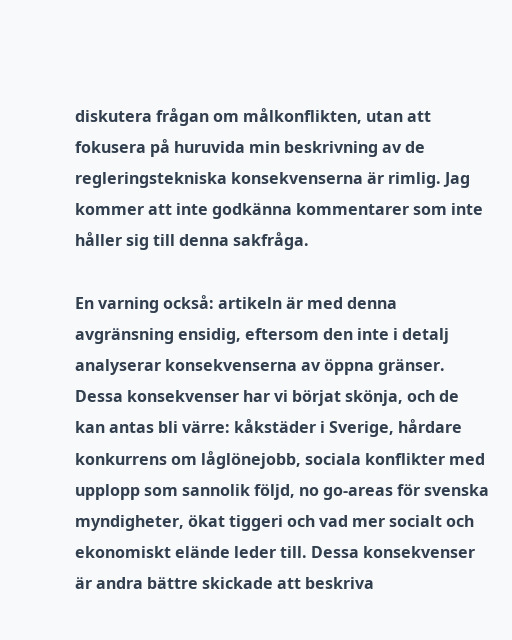diskutera frågan om målkonflikten, utan att fokusera på huruvida min beskrivning av de regleringstekniska konsekvenserna är rimlig. Jag kommer att inte godkänna kommentarer som inte håller sig till denna sakfråga.

En varning också: artikeln är med denna avgränsning ensidig, eftersom den inte i detalj analyserar konsekvenserna av öppna gränser. Dessa konsekvenser har vi börjat skönja, och de kan antas bli värre: kåkstäder i Sverige, hårdare konkurrens om låglönejobb, sociala konflikter med upplopp som sannolik följd, no go-areas för svenska myndigheter, ökat tiggeri och vad mer socialt och ekonomiskt elände leder till. Dessa konsekvenser är andra bättre skickade att beskriva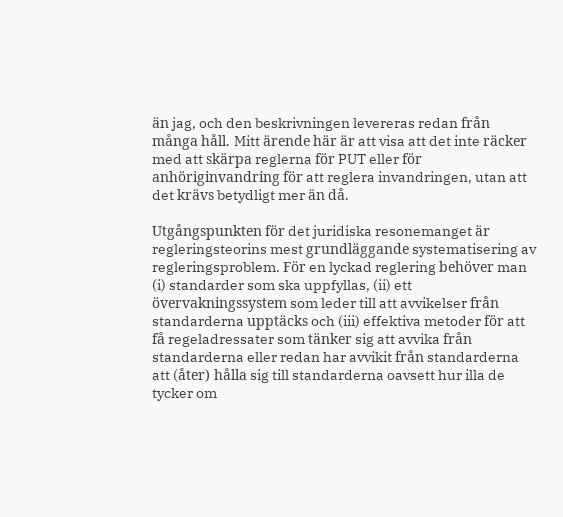än jag, och den beskrivningen levereras redan från många håll. Mitt ärende här är att visa att det inte räcker med att skärpa reglerna för PUT eller för anhöriginvandring för att reglera invandringen, utan att det krävs betydligt mer än då.

Utgångspunkten för det juridiska resonemanget är regleringsteorins mest grundläggande systematisering av regleringsproblem. För en lyckad reglering behöver man (i) standarder som ska uppfyllas, (ii) ett övervakningssystem som leder till att avvikelser från standarderna upptäcks och (iii) effektiva metoder för att få regeladressater som tänker sig att avvika från standarderna eller redan har avvikit från standarderna att (åter) hålla sig till standarderna oavsett hur illa de tycker om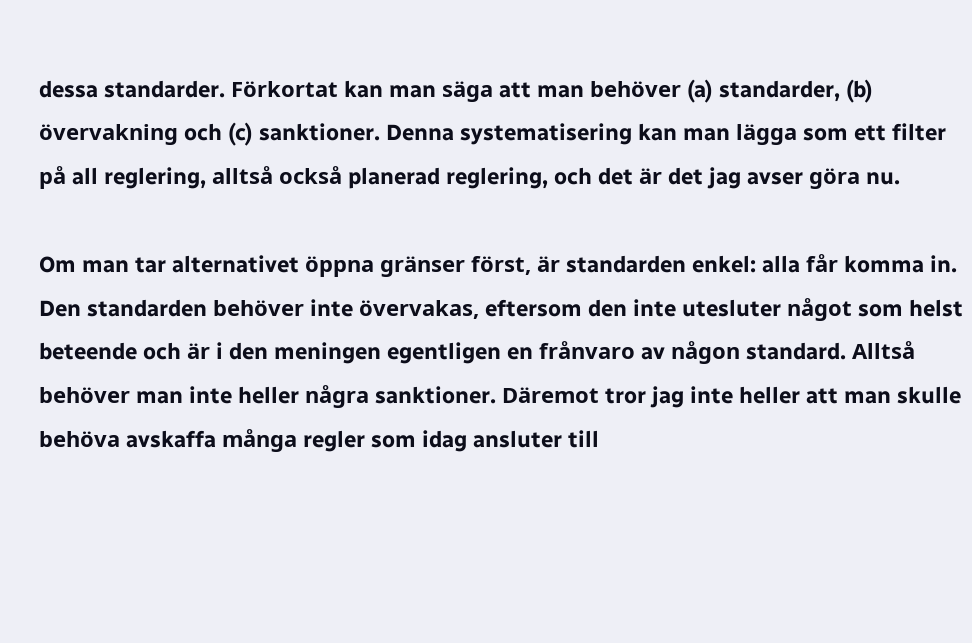dessa standarder. Förkortat kan man säga att man behöver (a) standarder, (b) övervakning och (c) sanktioner. Denna systematisering kan man lägga som ett filter på all reglering, alltså också planerad reglering, och det är det jag avser göra nu.

Om man tar alternativet öppna gränser först, är standarden enkel: alla får komma in. Den standarden behöver inte övervakas, eftersom den inte utesluter något som helst beteende och är i den meningen egentligen en frånvaro av någon standard. Alltså behöver man inte heller några sanktioner. Däremot tror jag inte heller att man skulle behöva avskaffa många regler som idag ansluter till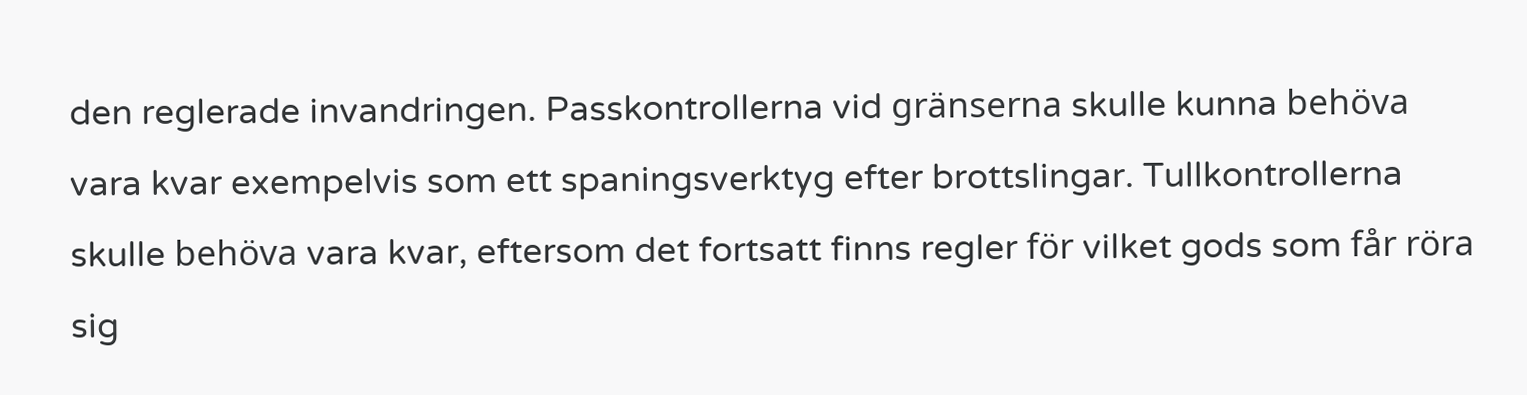den reglerade invandringen. Passkontrollerna vid gränserna skulle kunna behöva vara kvar exempelvis som ett spaningsverktyg efter brottslingar. Tullkontrollerna skulle behöva vara kvar, eftersom det fortsatt finns regler för vilket gods som får röra sig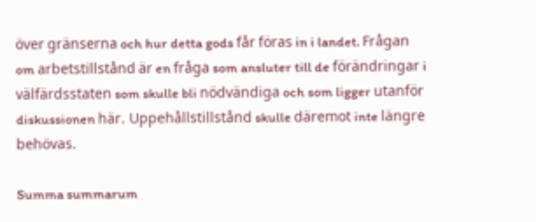över gränserna och hur detta gods får föras in i landet. Frågan om arbetstillstånd är en fråga som ansluter till de förändringar i välfärdsstaten som skulle bli nödvändiga och som ligger utanför diskussionen här. Uppehållstillstånd skulle däremot inte längre behövas.

Summa summarum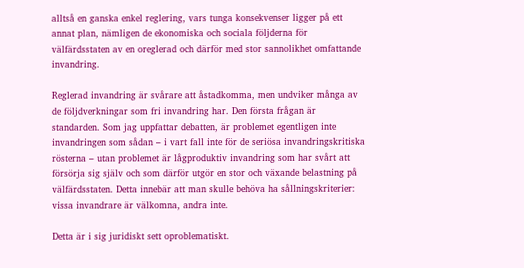alltså en ganska enkel reglering, vars tunga konsekvenser ligger på ett annat plan, nämligen de ekonomiska och sociala följderna för välfärdsstaten av en oreglerad och därför med stor sannolikhet omfattande invandring.

Reglerad invandring är svårare att åstadkomma, men undviker många av de följdverkningar som fri invandring har. Den första frågan är standarden. Som jag uppfattar debatten, är problemet egentligen inte invandringen som sådan – i vart fall inte för de seriösa invandringskritiska rösterna – utan problemet är lågproduktiv invandring som har svårt att försörja sig själv och som därför utgör en stor och växande belastning på välfärdsstaten. Detta innebär att man skulle behöva ha sållningskriterier: vissa invandrare är välkomna, andra inte.

Detta är i sig juridiskt sett oproblematiskt.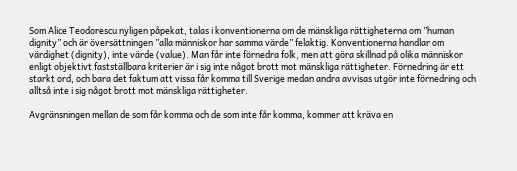Som Alice Teodorescu nyligen påpekat, talas i konventionerna om de mänskliga rättigheterna om ”human dignity” och är översättningen ”alla människor har samma värde” felaktig. Konventionerna handlar om värdighet (dignity), inte värde (value). Man får inte förnedra folk, men att göra skillnad på olika människor enligt objektivt fastställbara kriterier är i sig inte något brott mot mänskliga rättigheter. Förnedring är ett starkt ord, och bara det faktum att vissa får komma till Sverige medan andra avvisas utgör inte förnedring och alltså inte i sig något brott mot mänskliga rättigheter.

Avgränsningen mellan de som får komma och de som inte får komma, kommer att kräva en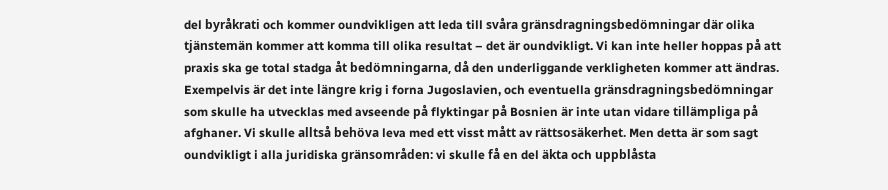del byråkrati och kommer oundvikligen att leda till svåra gränsdragningsbedömningar där olika tjänstemän kommer att komma till olika resultat – det är oundvikligt. Vi kan inte heller hoppas på att praxis ska ge total stadga åt bedömningarna, då den underliggande verkligheten kommer att ändras. Exempelvis är det inte längre krig i forna Jugoslavien, och eventuella gränsdragningsbedömningar som skulle ha utvecklas med avseende på flyktingar på Bosnien är inte utan vidare tillämpliga på afghaner. Vi skulle alltså behöva leva med ett visst mått av rättsosäkerhet. Men detta är som sagt oundvikligt i alla juridiska gränsområden: vi skulle få en del äkta och uppblåsta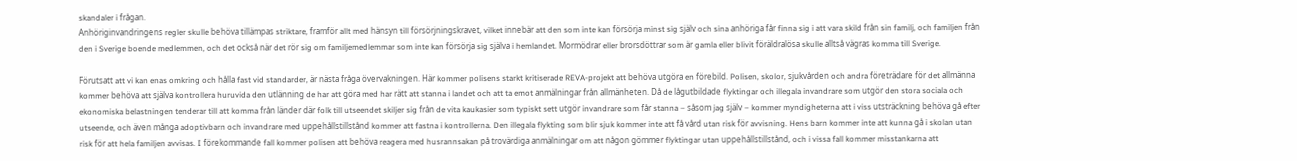skandaler i frågan.
Anhöriginvandringens regler skulle behöva tillämpas striktare, framför allt med hänsyn till försörjningskravet, vilket innebär att den som inte kan försörja minst sig själv och sina anhöriga får finna sig i att vara skild från sin familj, och familjen från den i Sverige boende medlemmen, och det också när det rör sig om familjemedlemmar som inte kan försörja sig själva i hemlandet. Mormödrar eller brorsdöttrar som är gamla eller blivit föräldralösa skulle alltså vägras komma till Sverige.

Förutsatt att vi kan enas omkring och hålla fast vid standarder, är nästa fråga övervakningen. Här kommer polisens starkt kritiserade REVA-projekt att behöva utgöra en förebild. Polisen, skolor, sjukvården och andra företrädare för det allmänna kommer behöva att själva kontrollera huruvida den utlänning de har att göra med har rätt att stanna i landet och att ta emot anmälningar från allmänheten. Då de lågutbildade flyktingar och illegala invandrare som utgör den stora sociala och ekonomiska belastningen tenderar till att komma från länder där folk till utseendet skiljer sig från de vita kaukasier som typiskt sett utgör invandrare som får stanna – såsom jag själv – kommer myndigheterna att i viss utsträckning behöva gå efter utseende, och även många adoptivbarn och invandrare med uppehållstillstånd kommer att fastna i kontrollerna. Den illegala flykting som blir sjuk kommer inte att få vård utan risk för avvisning. Hens barn kommer inte att kunna gå i skolan utan risk för att hela familjen avvisas. I förekommande fall kommer polisen att behöva reagera med husrannsakan på trovärdiga anmälningar om att någon gömmer flyktingar utan uppehållstillstånd, och i vissa fall kommer misstankarna att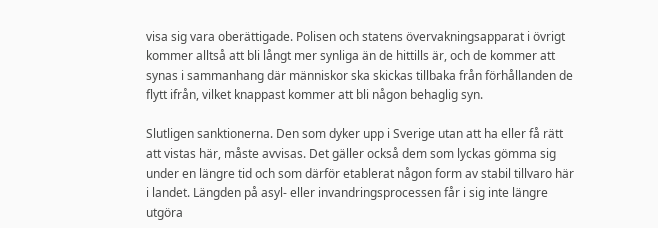visa sig vara oberättigade. Polisen och statens övervakningsapparat i övrigt kommer alltså att bli långt mer synliga än de hittills är, och de kommer att synas i sammanhang där människor ska skickas tillbaka från förhållanden de flytt ifrån, vilket knappast kommer att bli någon behaglig syn.

Slutligen sanktionerna. Den som dyker upp i Sverige utan att ha eller få rätt att vistas här, måste avvisas. Det gäller också dem som lyckas gömma sig under en längre tid och som därför etablerat någon form av stabil tillvaro här i landet. Längden på asyl- eller invandringsprocessen får i sig inte längre utgöra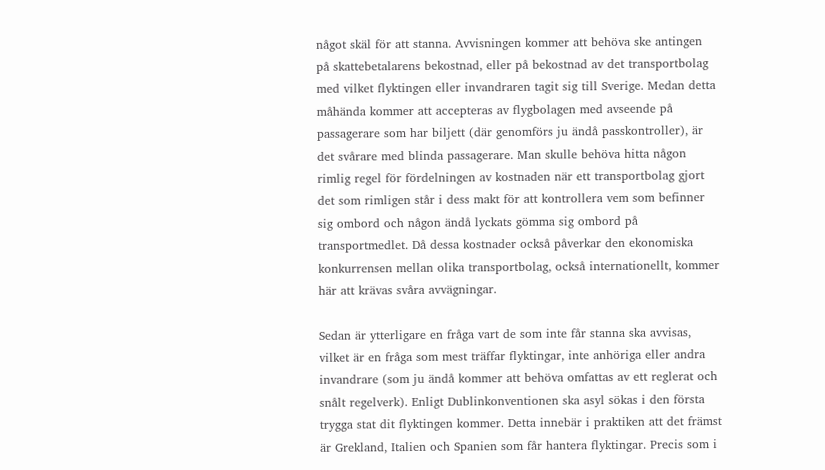något skäl för att stanna. Avvisningen kommer att behöva ske antingen på skattebetalarens bekostnad, eller på bekostnad av det transportbolag med vilket flyktingen eller invandraren tagit sig till Sverige. Medan detta måhända kommer att accepteras av flygbolagen med avseende på passagerare som har biljett (där genomförs ju ändå passkontroller), är det svårare med blinda passagerare. Man skulle behöva hitta någon rimlig regel för fördelningen av kostnaden när ett transportbolag gjort det som rimligen står i dess makt för att kontrollera vem som befinner sig ombord och någon ändå lyckats gömma sig ombord på transportmedlet. Då dessa kostnader också påverkar den ekonomiska konkurrensen mellan olika transportbolag, också internationellt, kommer här att krävas svåra avvägningar.

Sedan är ytterligare en fråga vart de som inte får stanna ska avvisas, vilket är en fråga som mest träffar flyktingar, inte anhöriga eller andra invandrare (som ju ändå kommer att behöva omfattas av ett reglerat och snålt regelverk). Enligt Dublinkonventionen ska asyl sökas i den första trygga stat dit flyktingen kommer. Detta innebär i praktiken att det främst är Grekland, Italien och Spanien som får hantera flyktingar. Precis som i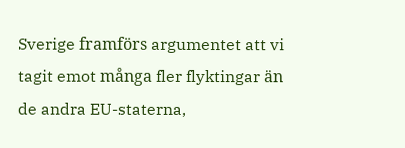Sverige framförs argumentet att vi tagit emot många fler flyktingar än de andra EU-staterna,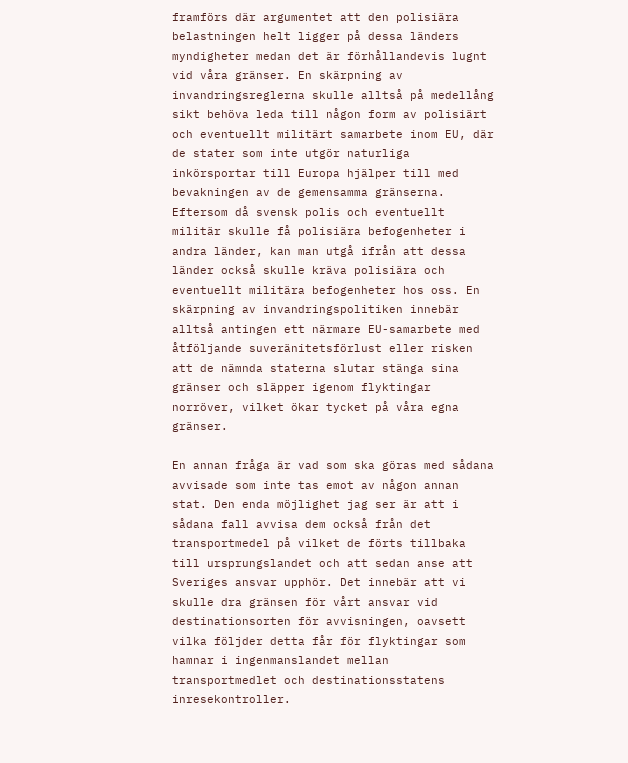framförs där argumentet att den polisiära belastningen helt ligger på dessa länders myndigheter medan det är förhållandevis lugnt vid våra gränser. En skärpning av invandringsreglerna skulle alltså på medellång sikt behöva leda till någon form av polisiärt och eventuellt militärt samarbete inom EU, där de stater som inte utgör naturliga inkörsportar till Europa hjälper till med bevakningen av de gemensamma gränserna. Eftersom då svensk polis och eventuellt militär skulle få polisiära befogenheter i andra länder, kan man utgå ifrån att dessa länder också skulle kräva polisiära och eventuellt militära befogenheter hos oss. En skärpning av invandringspolitiken innebär alltså antingen ett närmare EU-samarbete med åtföljande suveränitetsförlust eller risken att de nämnda staterna slutar stänga sina gränser och släpper igenom flyktingar norröver, vilket ökar tycket på våra egna gränser.

En annan fråga är vad som ska göras med sådana avvisade som inte tas emot av någon annan stat. Den enda möjlighet jag ser är att i sådana fall avvisa dem också från det transportmedel på vilket de förts tillbaka till ursprungslandet och att sedan anse att Sveriges ansvar upphör. Det innebär att vi skulle dra gränsen för vårt ansvar vid destinationsorten för avvisningen, oavsett vilka följder detta får för flyktingar som hamnar i ingenmanslandet mellan transportmedlet och destinationsstatens inresekontroller.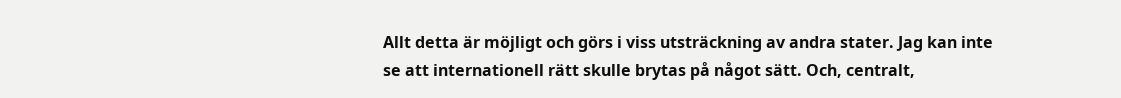Allt detta är möjligt och görs i viss utsträckning av andra stater. Jag kan inte se att internationell rätt skulle brytas på något sätt. Och, centralt,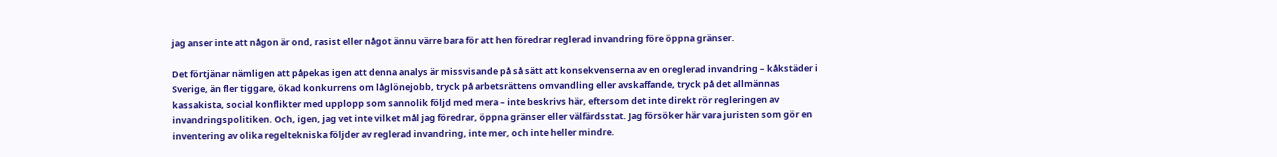jag anser inte att någon är ond, rasist eller något ännu värre bara för att hen föredrar reglerad invandring före öppna gränser.

Det förtjänar nämligen att påpekas igen att denna analys är missvisande på så sätt att konsekvenserna av en oreglerad invandring – kåkstäder i Sverige, än fler tiggare, ökad konkurrens om låglönejobb, tryck på arbetsrättens omvandling eller avskaffande, tryck på det allmännas kassakista, social konflikter med upplopp som sannolik följd med mera – inte beskrivs här, eftersom det inte direkt rör regleringen av invandringspolitiken. Och, igen, jag vet inte vilket mål jag föredrar, öppna gränser eller välfärdsstat. Jag försöker här vara juristen som gör en inventering av olika regeltekniska följder av reglerad invandring, inte mer, och inte heller mindre.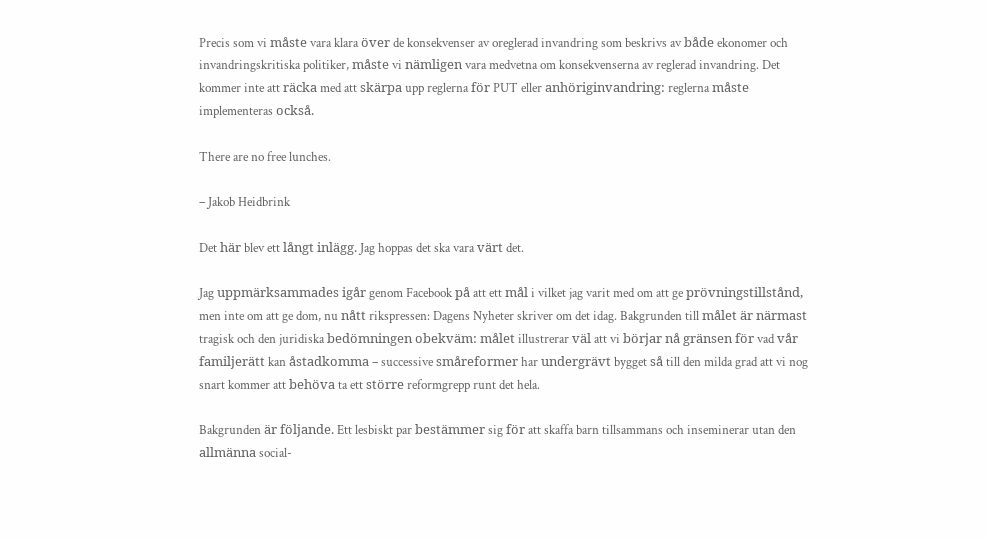Precis som vi måste vara klara över de konsekvenser av oreglerad invandring som beskrivs av både ekonomer och invandringskritiska politiker, måste vi nämligen vara medvetna om konsekvenserna av reglerad invandring. Det kommer inte att räcka med att skärpa upp reglerna för PUT eller anhöriginvandring: reglerna måste implementeras också.

There are no free lunches.

– Jakob Heidbrink

Det här blev ett långt inlägg. Jag hoppas det ska vara värt det.

Jag uppmärksammades igår genom Facebook på att ett mål i vilket jag varit med om att ge prövningstillstånd, men inte om att ge dom, nu nått rikspressen: Dagens Nyheter skriver om det idag. Bakgrunden till målet är närmast tragisk och den juridiska bedömningen obekväm: målet illustrerar väl att vi börjar nå gränsen för vad vår familjerätt kan åstadkomma – successive småreformer har undergrävt bygget så till den milda grad att vi nog snart kommer att behöva ta ett större reformgrepp runt det hela.

Bakgrunden är följande. Ett lesbiskt par bestämmer sig för att skaffa barn tillsammans och inseminerar utan den allmänna social-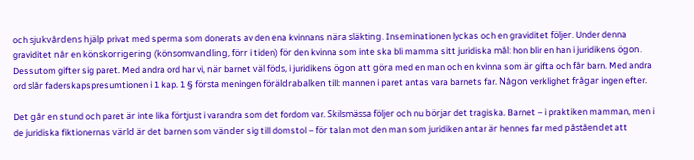och sjukvårdens hjälp privat med sperma som donerats av den ena kvinnans nära släkting. Inseminationen lyckas och en graviditet följer. Under denna graviditet når en könskorrigering (könsomvandling, förr i tiden) för den kvinna som inte ska bli mamma sitt juridiska mål: hon blir en han i juridikens ögon. Dessutom gifter sig paret. Med andra ord har vi, när barnet väl föds, i juridikens ögon att göra med en man och en kvinna som är gifta och får barn. Med andra ord slår faderskapspresumtionen i 1 kap. 1 § första meningen föräldrabalken till: mannen i paret antas vara barnets far. Någon verklighet frågar ingen efter.

Det går en stund och paret är inte lika förtjust i varandra som det fordom var. Skilsmässa följer och nu börjar det tragiska. Barnet – i praktiken mamman, men i de juridiska fiktionernas värld är det barnen som vänder sig till domstol – för talan mot den man som juridiken antar är hennes far med påståendet att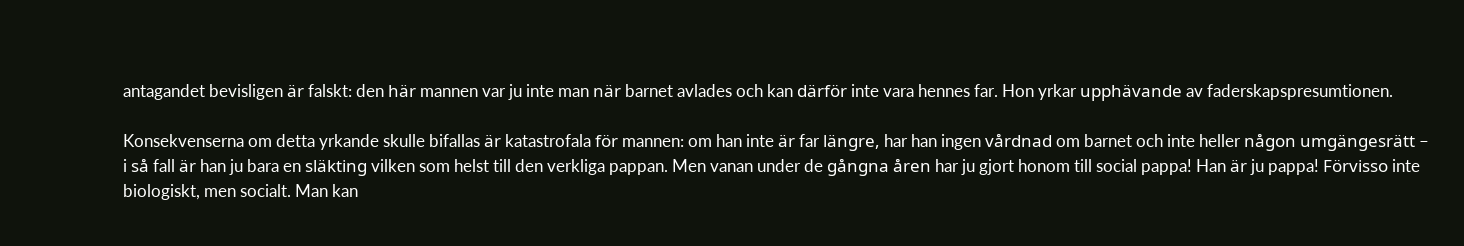antagandet bevisligen är falskt: den här mannen var ju inte man när barnet avlades och kan därför inte vara hennes far. Hon yrkar upphävande av faderskapspresumtionen.

Konsekvenserna om detta yrkande skulle bifallas är katastrofala för mannen: om han inte är far längre, har han ingen vårdnad om barnet och inte heller någon umgängesrätt – i så fall är han ju bara en släkting vilken som helst till den verkliga pappan. Men vanan under de gångna åren har ju gjort honom till social pappa! Han är ju pappa! Förvisso inte biologiskt, men socialt. Man kan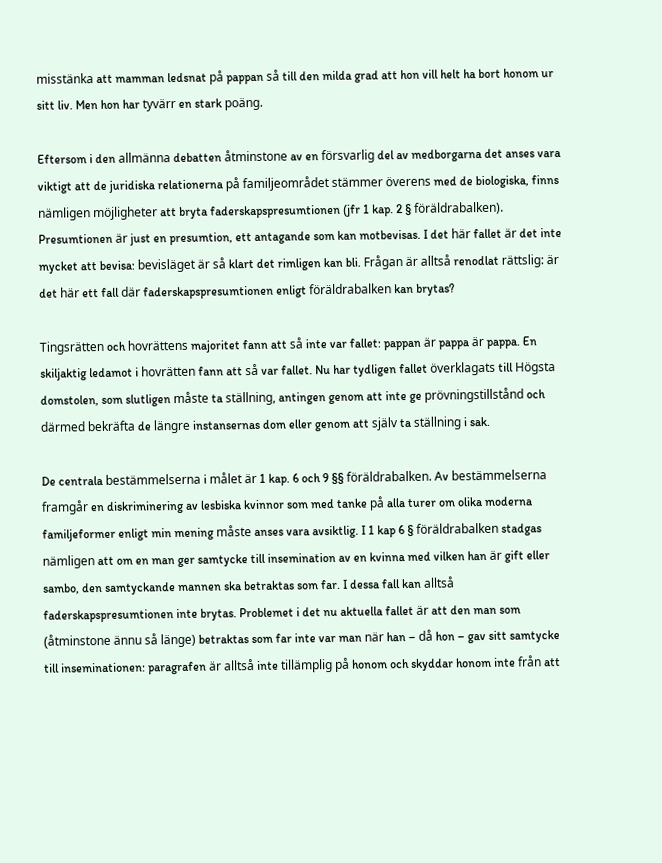misstänka att mamman ledsnat på pappan så till den milda grad att hon vill helt ha bort honom ur sitt liv. Men hon har tyvärr en stark poäng.

Eftersom i den allmänna debatten åtminstone av en försvarlig del av medborgarna det anses vara viktigt att de juridiska relationerna på familjeområdet stämmer överens med de biologiska, finns nämligen möjligheter att bryta faderskapspresumtionen (jfr 1 kap. 2 § föräldrabalken). Presumtionen är just en presumtion, ett antagande som kan motbevisas. I det här fallet är det inte mycket att bevisa: bevisläget är så klart det rimligen kan bli. Frågan är alltså renodlat rättslig: är det här ett fall där faderskapspresumtionen enligt föräldrabalken kan brytas?

Tingsrätten och hovrättens majoritet fann att så inte var fallet: pappan är pappa är pappa. En skiljaktig ledamot i hovrätten fann att så var fallet. Nu har tydligen fallet överklagats till Högsta domstolen, som slutligen måste ta ställning, antingen genom att inte ge prövningstillstånd och därmed bekräfta de längre instansernas dom eller genom att själv ta ställning i sak.

De centrala bestämmelserna i målet är 1 kap. 6 och 9 §§ föräldrabalken. Av bestämmelserna framgår en diskriminering av lesbiska kvinnor som med tanke på alla turer om olika moderna familjeformer enligt min mening måste anses vara avsiktlig. I 1 kap 6 § föräldrabalken stadgas nämligen att om en man ger samtycke till insemination av en kvinna med vilken han är gift eller sambo, den samtyckande mannen ska betraktas som far. I dessa fall kan alltså faderskapspresumtionen inte brytas. Problemet i det nu aktuella fallet är att den man som (åtminstone ännu så länge) betraktas som far inte var man när han – då hon – gav sitt samtycke till inseminationen: paragrafen är alltså inte tillämplig på honom och skyddar honom inte från att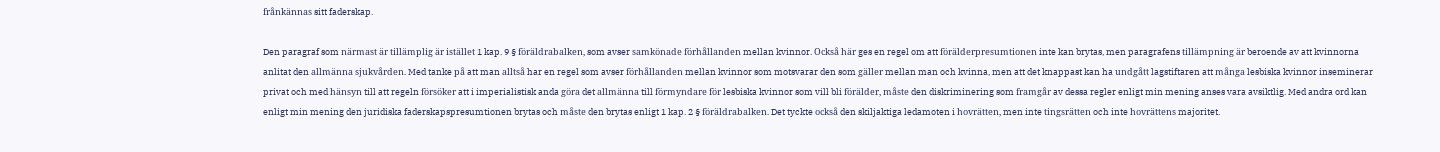frånkännas sitt faderskap.

Den paragraf som närmast är tillämplig är istället 1 kap. 9 § föräldrabalken, som avser samkönade förhållanden mellan kvinnor. Också här ges en regel om att förälderpresumtionen inte kan brytas, men paragrafens tillämpning är beroende av att kvinnorna anlitat den allmänna sjukvården. Med tanke på att man alltså har en regel som avser förhållanden mellan kvinnor som motsvarar den som gäller mellan man och kvinna, men att det knappast kan ha undgått lagstiftaren att många lesbiska kvinnor inseminerar privat och med hänsyn till att regeln försöker att i imperialistisk anda göra det allmänna till förmyndare för lesbiska kvinnor som vill bli förälder, måste den diskriminering som framgår av dessa regler enligt min mening anses vara avsiktlig. Med andra ord kan enligt min mening den juridiska faderskapspresumtionen brytas och måste den brytas enligt 1 kap. 2 § föräldrabalken. Det tyckte också den skiljaktiga ledamoten i hovrätten, men inte tingsrätten och inte hovrättens majoritet.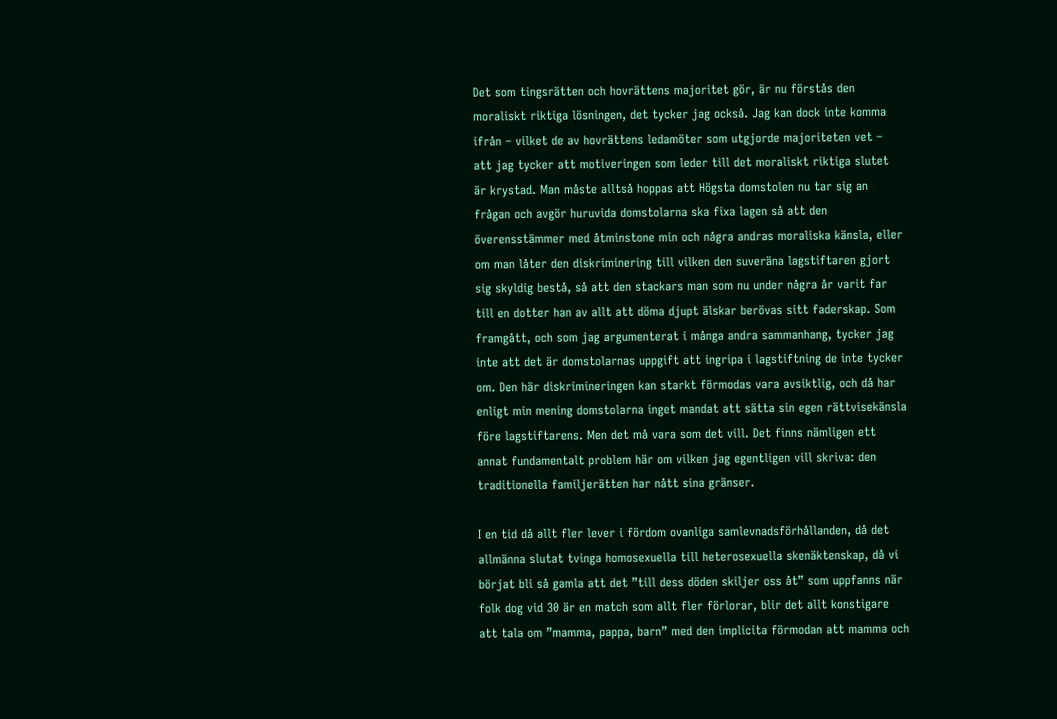Det som tingsrätten och hovrättens majoritet gör, är nu förstås den moraliskt riktiga lösningen, det tycker jag också. Jag kan dock inte komma ifrån – vilket de av hovrättens ledamöter som utgjorde majoriteten vet – att jag tycker att motiveringen som leder till det moraliskt riktiga slutet är krystad. Man måste alltså hoppas att Högsta domstolen nu tar sig an frågan och avgör huruvida domstolarna ska fixa lagen så att den överensstämmer med åtminstone min och några andras moraliska känsla, eller om man låter den diskriminering till vilken den suveräna lagstiftaren gjort sig skyldig bestå, så att den stackars man som nu under några år varit far till en dotter han av allt att döma djupt älskar berövas sitt faderskap. Som framgått, och som jag argumenterat i många andra sammanhang, tycker jag inte att det är domstolarnas uppgift att ingripa i lagstiftning de inte tycker om. Den här diskrimineringen kan starkt förmodas vara avsiktlig, och då har enligt min mening domstolarna inget mandat att sätta sin egen rättvisekänsla före lagstiftarens. Men det må vara som det vill. Det finns nämligen ett annat fundamentalt problem här om vilken jag egentligen vill skriva: den traditionella familjerätten har nått sina gränser.

I en tid då allt fler lever i fördom ovanliga samlevnadsförhållanden, då det allmänna slutat tvinga homosexuella till heterosexuella skenäktenskap, då vi börjat bli så gamla att det ”till dess döden skiljer oss åt” som uppfanns när folk dog vid 30 är en match som allt fler förlorar, blir det allt konstigare att tala om ”mamma, pappa, barn” med den implicita förmodan att mamma och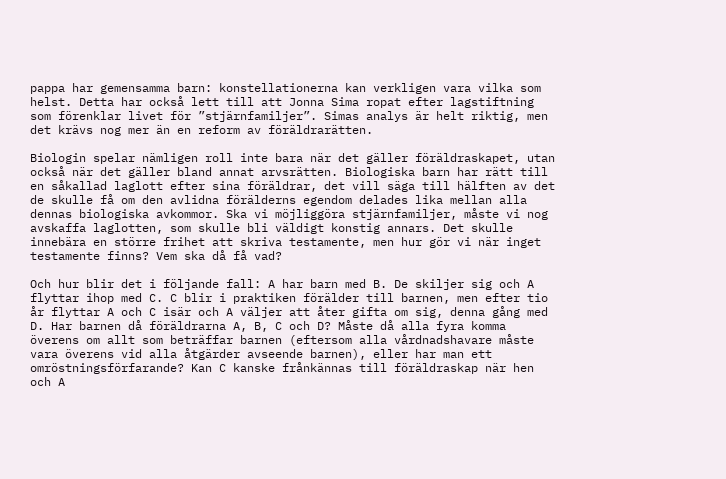pappa har gemensamma barn: konstellationerna kan verkligen vara vilka som helst. Detta har också lett till att Jonna Sima ropat efter lagstiftning som förenklar livet för ”stjärnfamiljer”. Simas analys är helt riktig, men det krävs nog mer än en reform av föräldrarätten.

Biologin spelar nämligen roll inte bara när det gäller föräldraskapet, utan också när det gäller bland annat arvsrätten. Biologiska barn har rätt till en såkallad laglott efter sina föräldrar, det vill säga till hälften av det de skulle få om den avlidna förälderns egendom delades lika mellan alla dennas biologiska avkommor. Ska vi möjliggöra stjärnfamiljer, måste vi nog avskaffa laglotten, som skulle bli väldigt konstig annars. Det skulle innebära en större frihet att skriva testamente, men hur gör vi när inget testamente finns? Vem ska då få vad?

Och hur blir det i följande fall: A har barn med B. De skiljer sig och A flyttar ihop med C. C blir i praktiken förälder till barnen, men efter tio år flyttar A och C isär och A väljer att åter gifta om sig, denna gång med D. Har barnen då föräldrarna A, B, C och D? Måste då alla fyra komma överens om allt som beträffar barnen (eftersom alla vårdnadshavare måste vara överens vid alla åtgärder avseende barnen), eller har man ett omröstningsförfarande? Kan C kanske frånkännas till föräldraskap när hen och A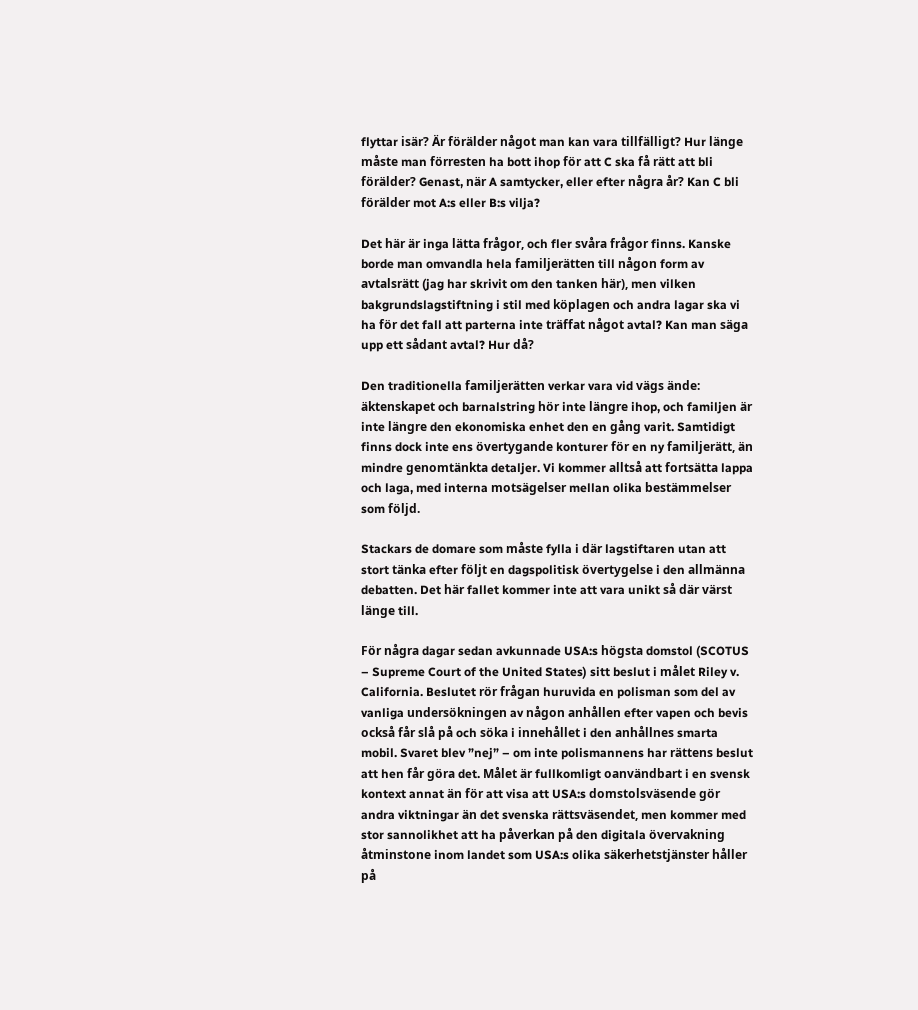flyttar isär? Är förälder något man kan vara tillfälligt? Hur länge måste man förresten ha bott ihop för att C ska få rätt att bli förälder? Genast, när A samtycker, eller efter några år? Kan C bli förälder mot A:s eller B:s vilja?

Det här är inga lätta frågor, och fler svåra frågor finns. Kanske borde man omvandla hela familjerätten till någon form av avtalsrätt (jag har skrivit om den tanken här), men vilken bakgrundslagstiftning i stil med köplagen och andra lagar ska vi ha för det fall att parterna inte träffat något avtal? Kan man säga upp ett sådant avtal? Hur då?

Den traditionella familjerätten verkar vara vid vägs ände: äktenskapet och barnalstring hör inte längre ihop, och familjen är inte längre den ekonomiska enhet den en gång varit. Samtidigt finns dock inte ens övertygande konturer för en ny familjerätt, än mindre genomtänkta detaljer. Vi kommer alltså att fortsätta lappa och laga, med interna motsägelser mellan olika bestämmelser som följd.

Stackars de domare som måste fylla i där lagstiftaren utan att stort tänka efter följt en dagspolitisk övertygelse i den allmänna debatten. Det här fallet kommer inte att vara unikt så där värst länge till.

För några dagar sedan avkunnade USA:s högsta domstol (SCOTUS – Supreme Court of the United States) sitt beslut i målet Riley v. California. Beslutet rör frågan huruvida en polisman som del av vanliga undersökningen av någon anhållen efter vapen och bevis också får slå på och söka i innehållet i den anhållnes smarta mobil. Svaret blev ”nej” – om inte polismannens har rättens beslut att hen får göra det. Målet är fullkomligt oanvändbart i en svensk kontext annat än för att visa att USA:s domstolsväsende gör andra viktningar än det svenska rättsväsendet, men kommer med stor sannolikhet att ha påverkan på den digitala övervakning åtminstone inom landet som USA:s olika säkerhetstjänster håller på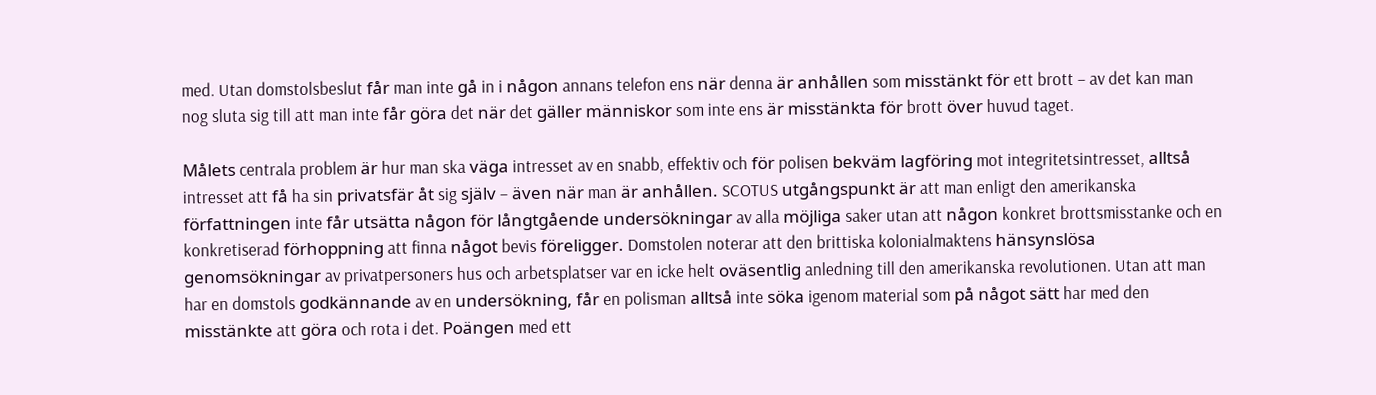med. Utan domstolsbeslut får man inte gå in i någon annans telefon ens när denna är anhållen som misstänkt för ett brott – av det kan man nog sluta sig till att man inte får göra det när det gäller människor som inte ens är misstänkta för brott över huvud taget.

Målets centrala problem är hur man ska väga intresset av en snabb, effektiv och för polisen bekväm lagföring mot integritetsintresset, alltså intresset att få ha sin privatsfär åt sig själv – även när man är anhållen. SCOTUS utgångspunkt är att man enligt den amerikanska författningen inte får utsätta någon för långtgående undersökningar av alla möjliga saker utan att någon konkret brottsmisstanke och en konkretiserad förhoppning att finna något bevis föreligger. Domstolen noterar att den brittiska kolonialmaktens hänsynslösa genomsökningar av privatpersoners hus och arbetsplatser var en icke helt oväsentlig anledning till den amerikanska revolutionen. Utan att man har en domstols godkännande av en undersökning, får en polisman alltså inte söka igenom material som på något sätt har med den misstänkte att göra och rota i det. Poängen med ett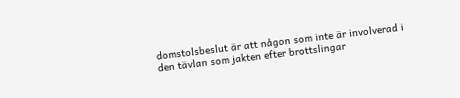domstolsbeslut är att någon som inte är involverad i den tävlan som jakten efter brottslingar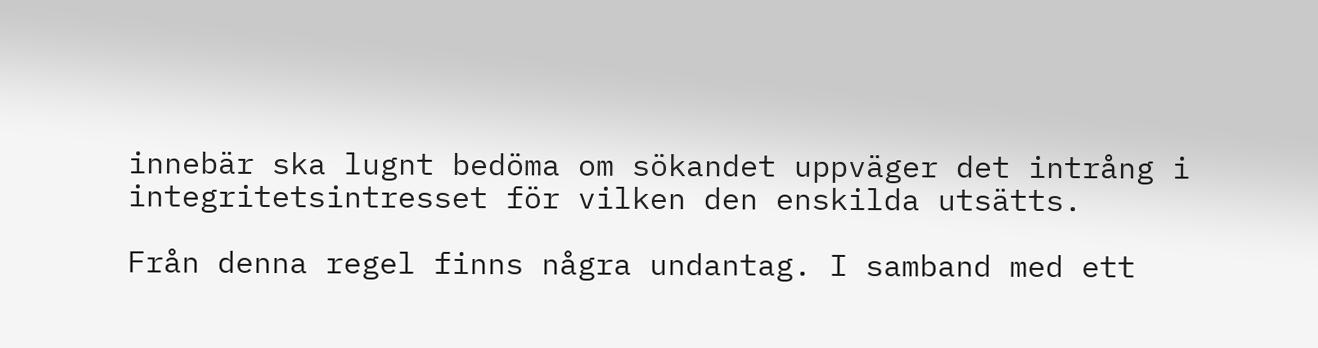innebär ska lugnt bedöma om sökandet uppväger det intrång i integritetsintresset för vilken den enskilda utsätts.

Från denna regel finns några undantag. I samband med ett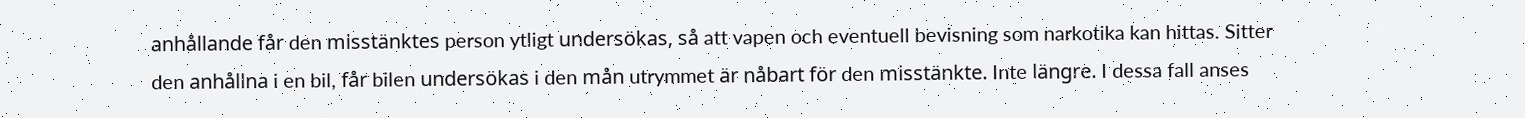anhållande får den misstänktes person ytligt undersökas, så att vapen och eventuell bevisning som narkotika kan hittas. Sitter den anhållna i en bil, får bilen undersökas i den mån utrymmet är nåbart för den misstänkte. Inte längre. I dessa fall anses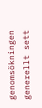genomsökningen generellt sett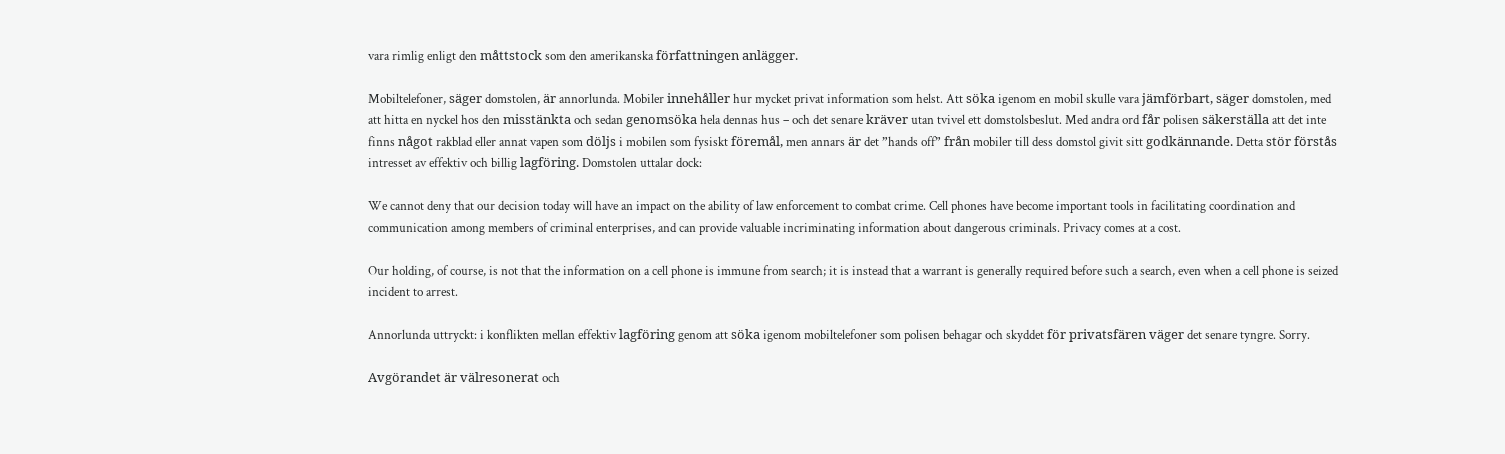vara rimlig enligt den måttstock som den amerikanska författningen anlägger.

Mobiltelefoner, säger domstolen, är annorlunda. Mobiler innehåller hur mycket privat information som helst. Att söka igenom en mobil skulle vara jämförbart, säger domstolen, med att hitta en nyckel hos den misstänkta och sedan genomsöka hela dennas hus – och det senare kräver utan tvivel ett domstolsbeslut. Med andra ord får polisen säkerställa att det inte finns något rakblad eller annat vapen som döljs i mobilen som fysiskt föremål, men annars är det ”hands off” från mobiler till dess domstol givit sitt godkännande. Detta stör förstås intresset av effektiv och billig lagföring. Domstolen uttalar dock:

We cannot deny that our decision today will have an impact on the ability of law enforcement to combat crime. Cell phones have become important tools in facilitating coordination and communication among members of criminal enterprises, and can provide valuable incriminating information about dangerous criminals. Privacy comes at a cost.

Our holding, of course, is not that the information on a cell phone is immune from search; it is instead that a warrant is generally required before such a search, even when a cell phone is seized incident to arrest.

Annorlunda uttryckt: i konflikten mellan effektiv lagföring genom att söka igenom mobiltelefoner som polisen behagar och skyddet för privatsfären väger det senare tyngre. Sorry.

Avgörandet är välresonerat och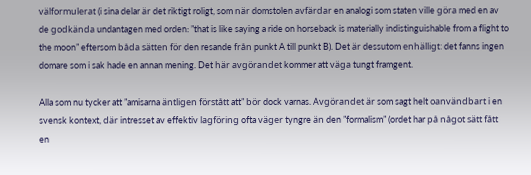välformulerat (i sina delar är det riktigt roligt, som när domstolen avfärdar en analogi som staten ville göra med en av de godkända undantagen med orden: ”that is like saying a ride on horseback is materially indistinguishable from a flight to the moon” eftersom båda sätten för den resande från punkt A till punkt B). Det är dessutom enhälligt: det fanns ingen domare som i sak hade en annan mening. Det här avgörandet kommer att väga tungt framgent.

Alla som nu tycker att ”amisarna äntligen förstått att” bör dock varnas. Avgörandet är som sagt helt oanvändbart i en svensk kontext, där intresset av effektiv lagföring ofta väger tyngre än den ”formalism” (ordet har på något sätt fått en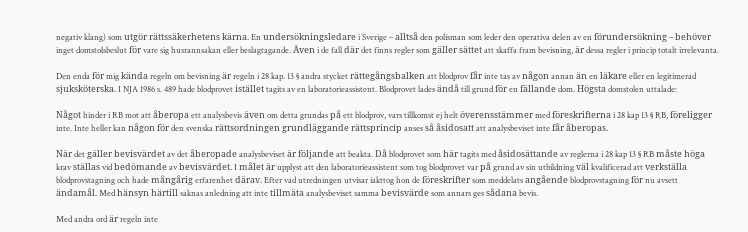negativ klang) som utgör rättssäkerhetens kärna. En undersökningsledare i Sverige – alltså den polisman som leder den operativa delen av en förundersökning – behöver inget domstolsbeslut för vare sig husrannsakan eller beslagtagande. Även i de fall där det finns regler som gäller sättet att skaffa fram bevisning, är dessa regler i princip totalt irrelevanta.

Den enda för mig kända regeln om bevisning är regeln i 28 kap. 13 § andra stycket rättegångsbalken att blodprov får inte tas av någon annan än en läkare eller en legitimerad sjuksköterska. I NJA 1986 s. 489 hade blodprovet istället tagits av en laboratorieassistent. Blodprovet lades ändå till grund för en fällande dom. Högsta domstolen uttalade:

Något hinder i RB mot att åberopa ett analysbevis även om detta grundas på ett blodprov, vars tillkomst ej helt överensstämmer med föreskrifterna i 28 kap 13 § RB, föreligger inte. Inte heller kan någon för den svenska rättsordningen grundläggande rättsprincip anses så åsidosatt att analysbeviset inte får åberopas.

När det gäller bevisvärdet av det åberopade analysbeviset är följande att beakta. Då blodprovet som här tagits med åsidosättande av reglerna i 28 kap 13 § RB måste höga krav ställas vid bedömande av bevisvärdet. I målet är upplyst att den laboratorieassistent som tog blodprovet var på grund av sin utbildning väl kvalificerad att verkställa blodprovstagning och hade mångårig erfarenhet därav. Efter vad utredningen utvisar iakttog hon de föreskrifter som meddelats angående blodprovstagning för nu avsett ändamål. Med hänsyn härtill saknas anledning att inte tillmäta analysbeviset samma bevisvärde som annars ges sådana bevis.

Med andra ord är regeln inte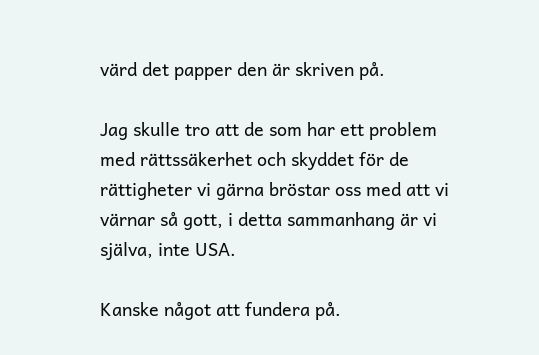värd det papper den är skriven på.

Jag skulle tro att de som har ett problem med rättssäkerhet och skyddet för de rättigheter vi gärna bröstar oss med att vi värnar så gott, i detta sammanhang är vi själva, inte USA.

Kanske något att fundera på.